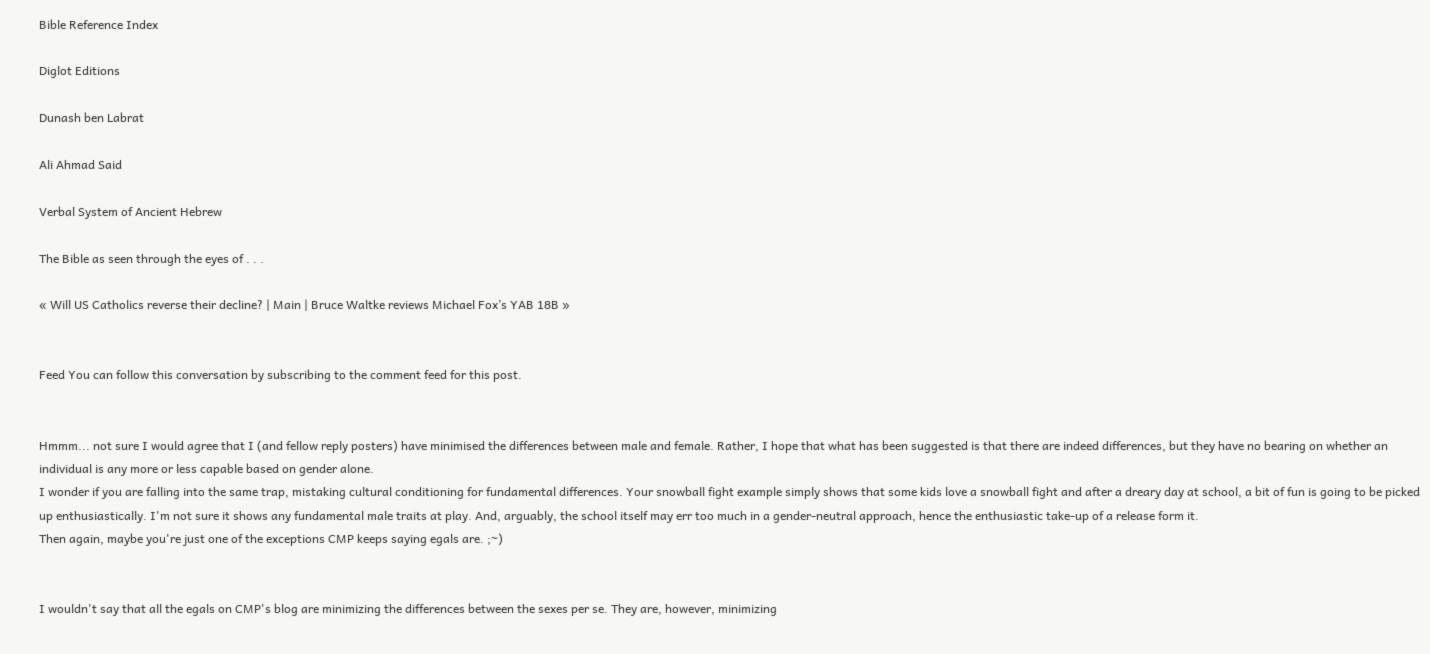Bible Reference Index

Diglot Editions

Dunash ben Labrat

Ali Ahmad Said

Verbal System of Ancient Hebrew

The Bible as seen through the eyes of . . .

« Will US Catholics reverse their decline? | Main | Bruce Waltke reviews Michael Fox’s YAB 18B »


Feed You can follow this conversation by subscribing to the comment feed for this post.


Hmmm... not sure I would agree that I (and fellow reply posters) have minimised the differences between male and female. Rather, I hope that what has been suggested is that there are indeed differences, but they have no bearing on whether an individual is any more or less capable based on gender alone.
I wonder if you are falling into the same trap, mistaking cultural conditioning for fundamental differences. Your snowball fight example simply shows that some kids love a snowball fight and after a dreary day at school, a bit of fun is going to be picked up enthusiastically. I'm not sure it shows any fundamental male traits at play. And, arguably, the school itself may err too much in a gender-neutral approach, hence the enthusiastic take-up of a release form it.
Then again, maybe you're just one of the exceptions CMP keeps saying egals are. ;~)


I wouldn't say that all the egals on CMP's blog are minimizing the differences between the sexes per se. They are, however, minimizing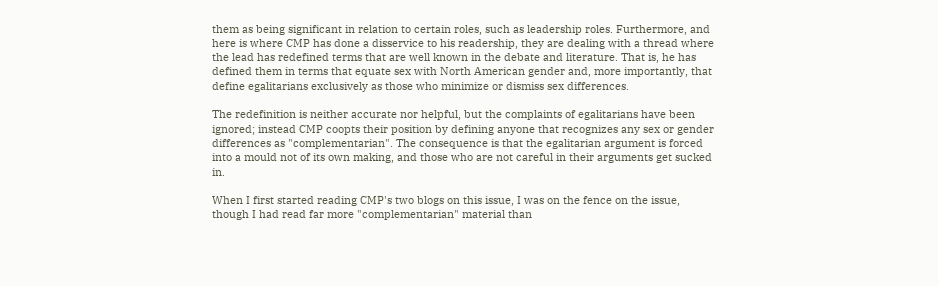them as being significant in relation to certain roles, such as leadership roles. Furthermore, and here is where CMP has done a disservice to his readership, they are dealing with a thread where the lead has redefined terms that are well known in the debate and literature. That is, he has defined them in terms that equate sex with North American gender and, more importantly, that define egalitarians exclusively as those who minimize or dismiss sex differences.

The redefinition is neither accurate nor helpful, but the complaints of egalitarians have been ignored; instead CMP coopts their position by defining anyone that recognizes any sex or gender differences as "complementarian". The consequence is that the egalitarian argument is forced into a mould not of its own making, and those who are not careful in their arguments get sucked in.

When I first started reading CMP's two blogs on this issue, I was on the fence on the issue, though I had read far more "complementarian" material than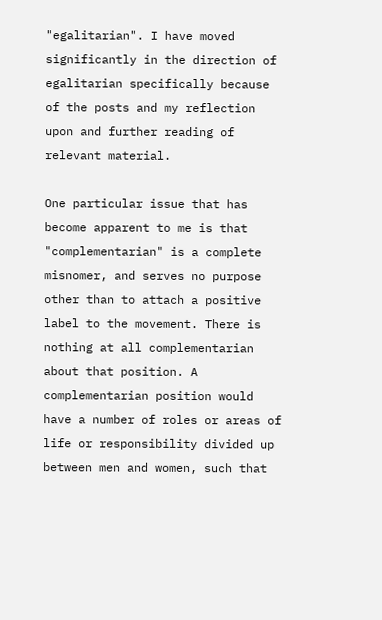"egalitarian". I have moved significantly in the direction of egalitarian specifically because of the posts and my reflection upon and further reading of relevant material.

One particular issue that has become apparent to me is that "complementarian" is a complete misnomer, and serves no purpose other than to attach a positive label to the movement. There is nothing at all complementarian about that position. A complementarian position would have a number of roles or areas of life or responsibility divided up between men and women, such that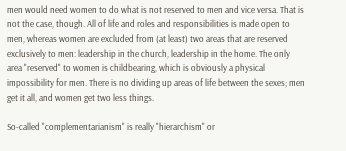men would need women to do what is not reserved to men and vice versa. That is not the case, though. All of life and roles and responsibilities is made open to men, whereas women are excluded from (at least) two areas that are reserved exclusively to men: leadership in the church, leadership in the home. The only area "reserved" to women is childbearing, which is obviously a physical impossibility for men. There is no dividing up areas of life between the sexes; men get it all, and women get two less things.

So-called "complementarianism" is really "hierarchism" or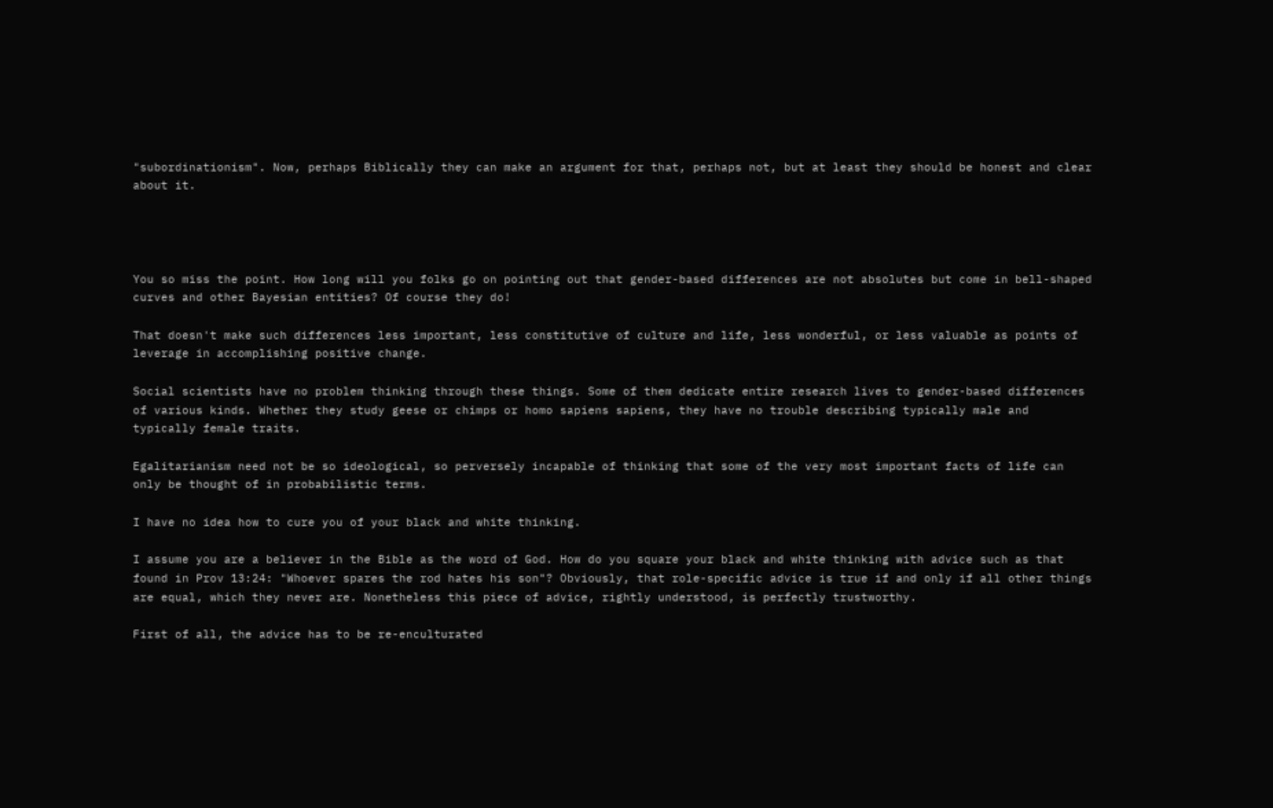"subordinationism". Now, perhaps Biblically they can make an argument for that, perhaps not, but at least they should be honest and clear about it.




You so miss the point. How long will you folks go on pointing out that gender-based differences are not absolutes but come in bell-shaped curves and other Bayesian entities? Of course they do!

That doesn't make such differences less important, less constitutive of culture and life, less wonderful, or less valuable as points of leverage in accomplishing positive change.

Social scientists have no problem thinking through these things. Some of them dedicate entire research lives to gender-based differences of various kinds. Whether they study geese or chimps or homo sapiens sapiens, they have no trouble describing typically male and typically female traits.

Egalitarianism need not be so ideological, so perversely incapable of thinking that some of the very most important facts of life can only be thought of in probabilistic terms.

I have no idea how to cure you of your black and white thinking.

I assume you are a believer in the Bible as the word of God. How do you square your black and white thinking with advice such as that found in Prov 13:24: "Whoever spares the rod hates his son"? Obviously, that role-specific advice is true if and only if all other things are equal, which they never are. Nonetheless this piece of advice, rightly understood, is perfectly trustworthy.

First of all, the advice has to be re-enculturated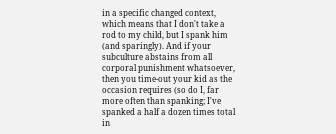in a specific changed context, which means that I don't take a rod to my child, but I spank him (and sparingly). And if your subculture abstains from all corporal punishment whatsoever, then you time-out your kid as the occasion requires (so do I, far more often than spanking; I've spanked a half a dozen times total in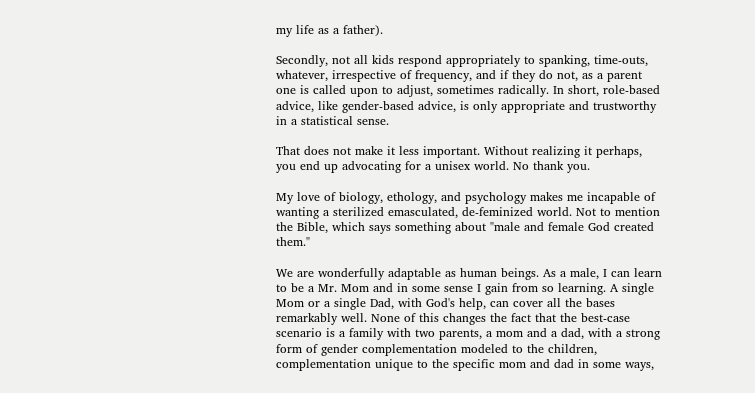my life as a father).

Secondly, not all kids respond appropriately to spanking, time-outs, whatever, irrespective of frequency, and if they do not, as a parent one is called upon to adjust, sometimes radically. In short, role-based advice, like gender-based advice, is only appropriate and trustworthy in a statistical sense.

That does not make it less important. Without realizing it perhaps, you end up advocating for a unisex world. No thank you.

My love of biology, ethology, and psychology makes me incapable of wanting a sterilized emasculated, de-feminized world. Not to mention the Bible, which says something about "male and female God created them."

We are wonderfully adaptable as human beings. As a male, I can learn to be a Mr. Mom and in some sense I gain from so learning. A single Mom or a single Dad, with God's help, can cover all the bases remarkably well. None of this changes the fact that the best-case scenario is a family with two parents, a mom and a dad, with a strong form of gender complementation modeled to the children, complementation unique to the specific mom and dad in some ways,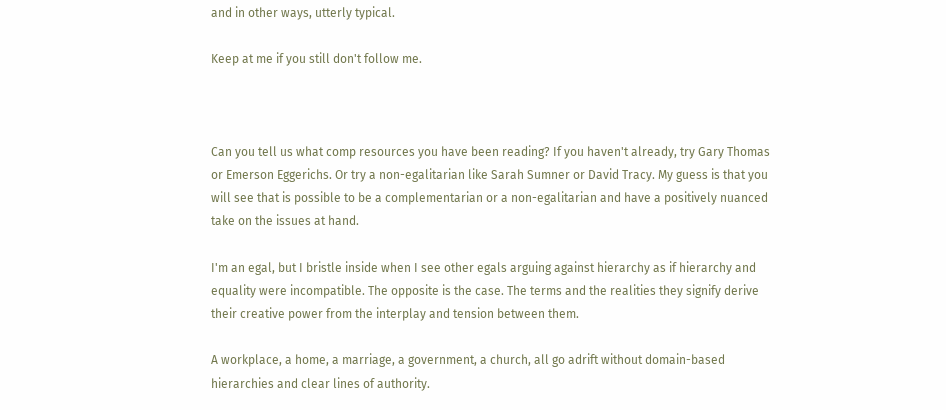and in other ways, utterly typical.

Keep at me if you still don't follow me.



Can you tell us what comp resources you have been reading? If you haven't already, try Gary Thomas or Emerson Eggerichs. Or try a non-egalitarian like Sarah Sumner or David Tracy. My guess is that you will see that is possible to be a complementarian or a non-egalitarian and have a positively nuanced take on the issues at hand.

I'm an egal, but I bristle inside when I see other egals arguing against hierarchy as if hierarchy and equality were incompatible. The opposite is the case. The terms and the realities they signify derive their creative power from the interplay and tension between them.

A workplace, a home, a marriage, a government, a church, all go adrift without domain-based hierarchies and clear lines of authority.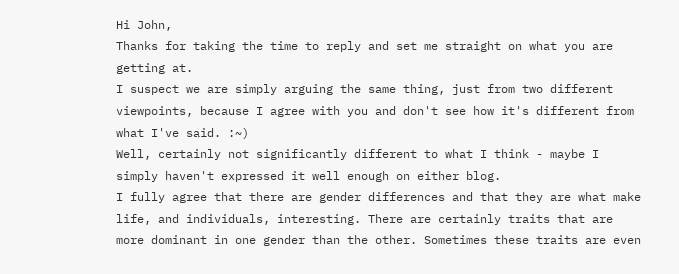Hi John,
Thanks for taking the time to reply and set me straight on what you are getting at.
I suspect we are simply arguing the same thing, just from two different viewpoints, because I agree with you and don't see how it's different from what I've said. :~)
Well, certainly not significantly different to what I think - maybe I simply haven't expressed it well enough on either blog.
I fully agree that there are gender differences and that they are what make life, and individuals, interesting. There are certainly traits that are more dominant in one gender than the other. Sometimes these traits are even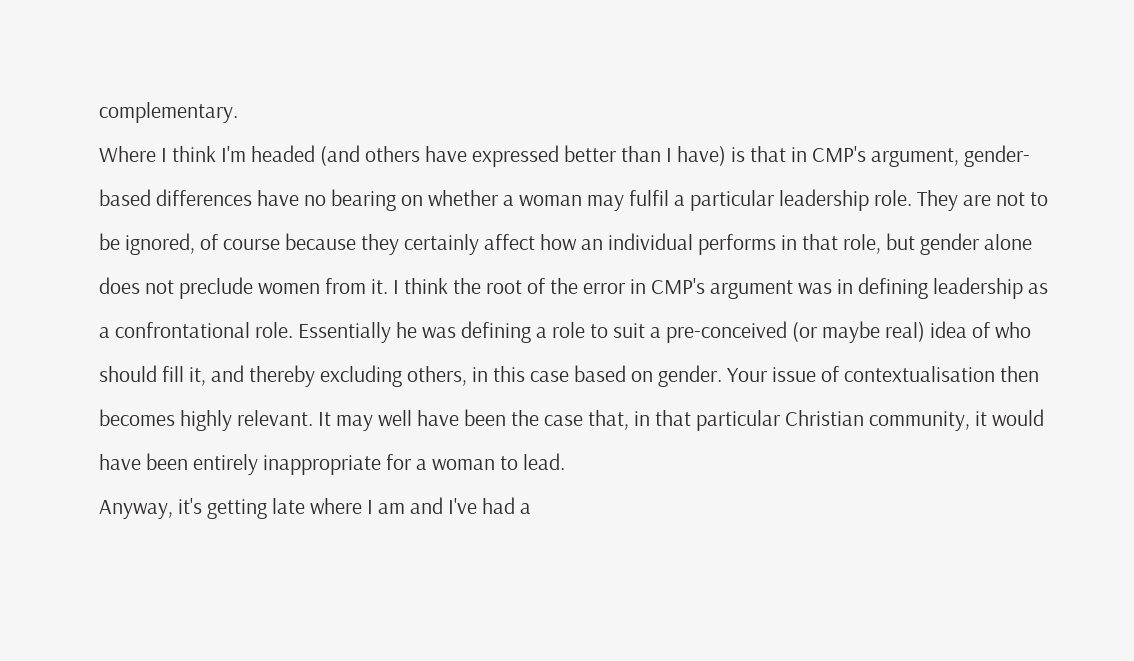complementary.
Where I think I'm headed (and others have expressed better than I have) is that in CMP's argument, gender-based differences have no bearing on whether a woman may fulfil a particular leadership role. They are not to be ignored, of course because they certainly affect how an individual performs in that role, but gender alone does not preclude women from it. I think the root of the error in CMP's argument was in defining leadership as a confrontational role. Essentially he was defining a role to suit a pre-conceived (or maybe real) idea of who should fill it, and thereby excluding others, in this case based on gender. Your issue of contextualisation then becomes highly relevant. It may well have been the case that, in that particular Christian community, it would have been entirely inappropriate for a woman to lead.
Anyway, it's getting late where I am and I've had a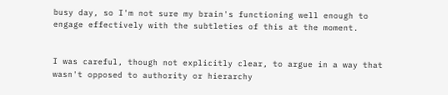busy day, so I'm not sure my brain's functioning well enough to engage effectively with the subtleties of this at the moment.


I was careful, though not explicitly clear, to argue in a way that wasn't opposed to authority or hierarchy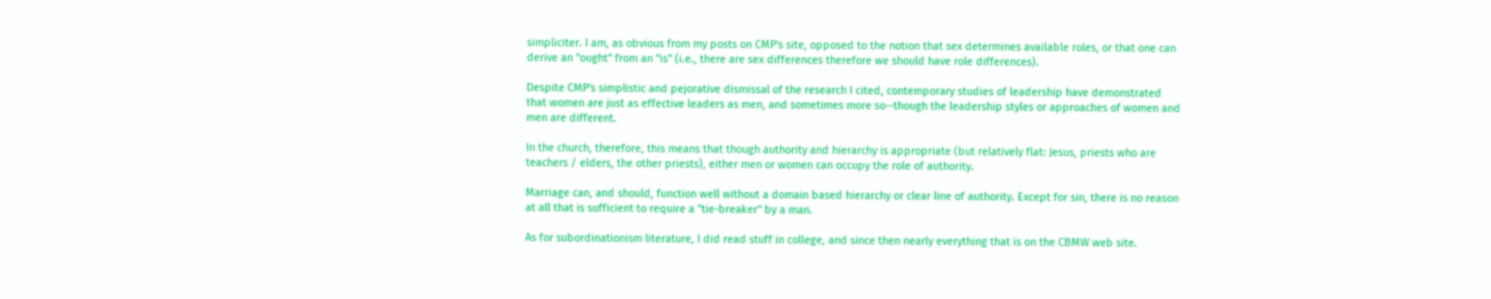simpliciter. I am, as obvious from my posts on CMP's site, opposed to the notion that sex determines available roles, or that one can derive an "ought" from an "is" (i.e., there are sex differences therefore we should have role differences).

Despite CMP's simplistic and pejorative dismissal of the research I cited, contemporary studies of leadership have demonstrated that women are just as effective leaders as men, and sometimes more so--though the leadership styles or approaches of women and men are different.

In the church, therefore, this means that though authority and hierarchy is appropriate (but relatively flat: Jesus, priests who are teachers / elders, the other priests), either men or women can occupy the role of authority.

Marriage can, and should, function well without a domain based hierarchy or clear line of authority. Except for sin, there is no reason at all that is sufficient to require a "tie-breaker" by a man.

As for subordinationism literature, I did read stuff in college, and since then nearly everything that is on the CBMW web site.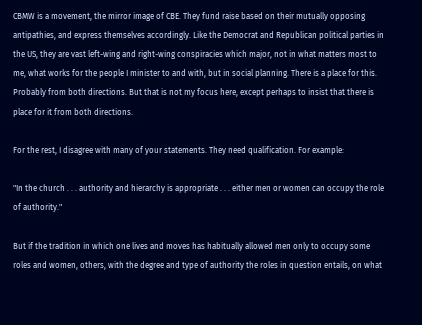CBMW is a movement, the mirror image of CBE. They fund raise based on their mutually opposing antipathies, and express themselves accordingly. Like the Democrat and Republican political parties in the US, they are vast left-wing and right-wing conspiracies which major, not in what matters most to me, what works for the people I minister to and with, but in social planning. There is a place for this. Probably from both directions. But that is not my focus here, except perhaps to insist that there is place for it from both directions.

For the rest, I disagree with many of your statements. They need qualification. For example:

"In the church . . . authority and hierarchy is appropriate . . . either men or women can occupy the role of authority."

But if the tradition in which one lives and moves has habitually allowed men only to occupy some roles and women, others, with the degree and type of authority the roles in question entails, on what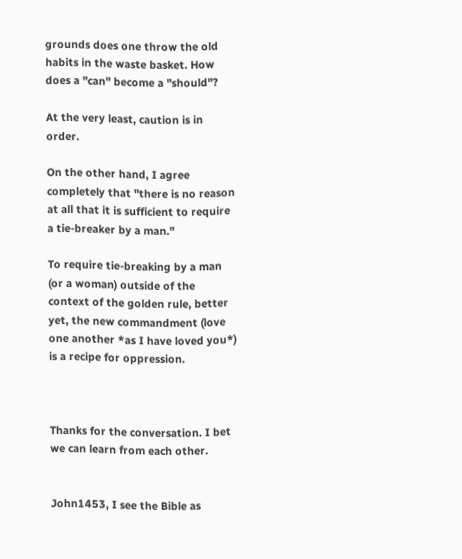grounds does one throw the old habits in the waste basket. How does a "can" become a "should"?

At the very least, caution is in order.

On the other hand, I agree completely that "there is no reason at all that it is sufficient to require a tie-breaker by a man."

To require tie-breaking by a man (or a woman) outside of the context of the golden rule, better yet, the new commandment (love one another *as I have loved you*) is a recipe for oppression.



Thanks for the conversation. I bet we can learn from each other.


John1453, I see the Bible as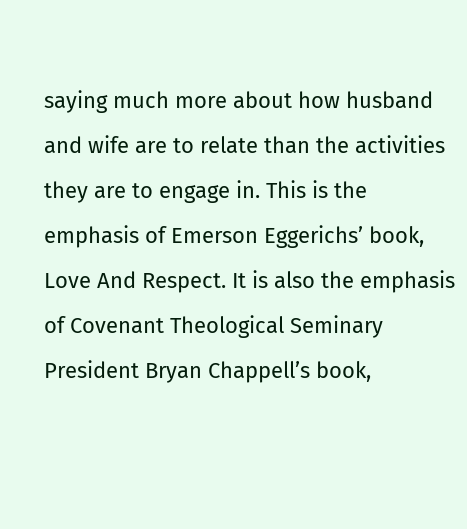saying much more about how husband and wife are to relate than the activities they are to engage in. This is the emphasis of Emerson Eggerichs’ book, Love And Respect. It is also the emphasis of Covenant Theological Seminary President Bryan Chappell’s book,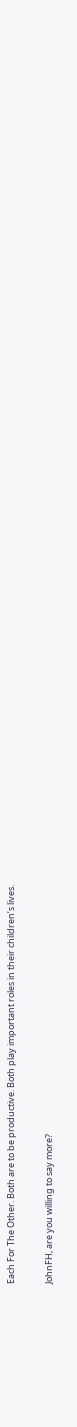Each For The Other. Both are to be productive. Both play important roles in their children’s lives.

JohnFH, are you willing to say more?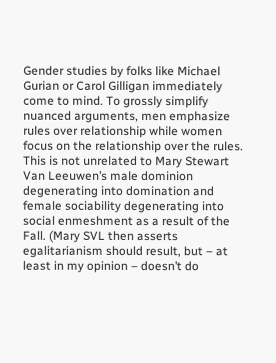Gender studies by folks like Michael Gurian or Carol Gilligan immediately come to mind. To grossly simplify nuanced arguments, men emphasize rules over relationship while women focus on the relationship over the rules. This is not unrelated to Mary Stewart Van Leeuwen’s male dominion degenerating into domination and female sociability degenerating into social enmeshment as a result of the Fall. (Mary SVL then asserts egalitarianism should result, but – at least in my opinion – doesn’t do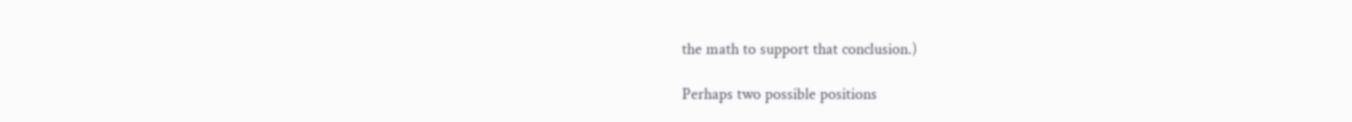the math to support that conclusion.)

Perhaps two possible positions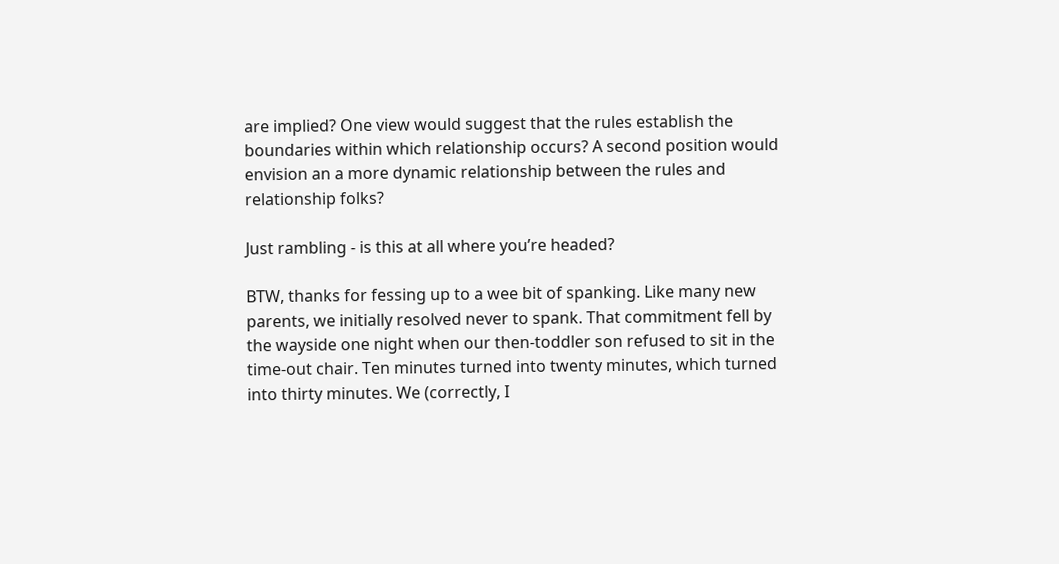are implied? One view would suggest that the rules establish the boundaries within which relationship occurs? A second position would envision an a more dynamic relationship between the rules and relationship folks?

Just rambling - is this at all where you’re headed?

BTW, thanks for fessing up to a wee bit of spanking. Like many new parents, we initially resolved never to spank. That commitment fell by the wayside one night when our then-toddler son refused to sit in the time-out chair. Ten minutes turned into twenty minutes, which turned into thirty minutes. We (correctly, I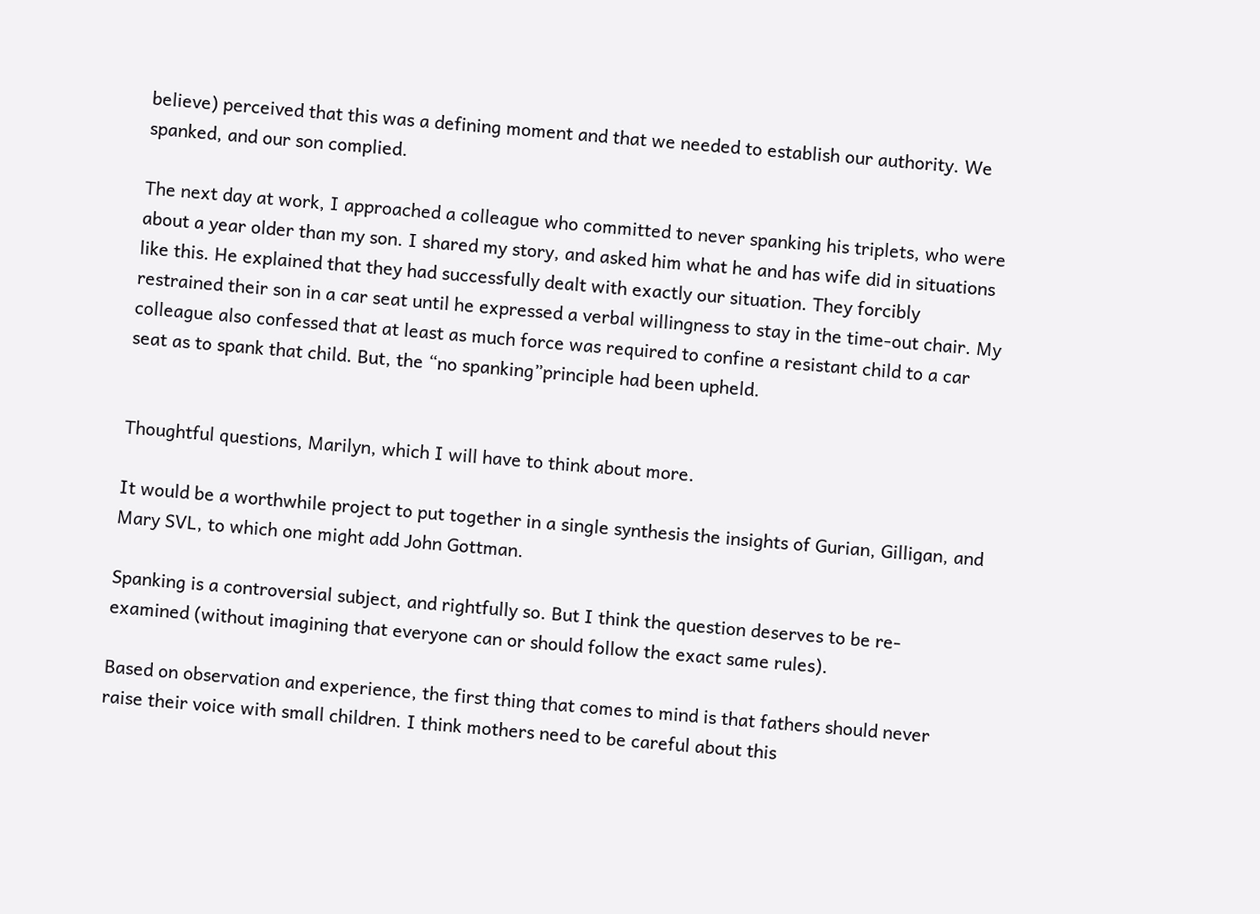believe) perceived that this was a defining moment and that we needed to establish our authority. We spanked, and our son complied.

The next day at work, I approached a colleague who committed to never spanking his triplets, who were about a year older than my son. I shared my story, and asked him what he and has wife did in situations like this. He explained that they had successfully dealt with exactly our situation. They forcibly restrained their son in a car seat until he expressed a verbal willingness to stay in the time-out chair. My colleague also confessed that at least as much force was required to confine a resistant child to a car seat as to spank that child. But, the “no spanking”principle had been upheld.


Thoughtful questions, Marilyn, which I will have to think about more.

It would be a worthwhile project to put together in a single synthesis the insights of Gurian, Gilligan, and Mary SVL, to which one might add John Gottman.

Spanking is a controversial subject, and rightfully so. But I think the question deserves to be re-examined (without imagining that everyone can or should follow the exact same rules).

Based on observation and experience, the first thing that comes to mind is that fathers should never raise their voice with small children. I think mothers need to be careful about this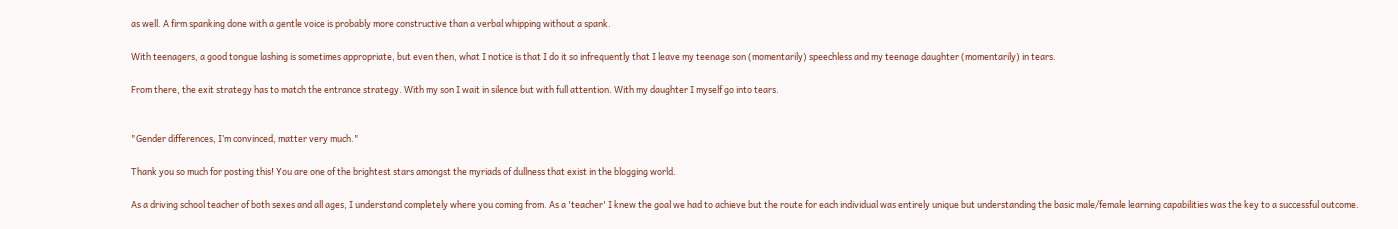as well. A firm spanking done with a gentle voice is probably more constructive than a verbal whipping without a spank.

With teenagers, a good tongue lashing is sometimes appropriate, but even then, what I notice is that I do it so infrequently that I leave my teenage son (momentarily) speechless and my teenage daughter (momentarily) in tears.

From there, the exit strategy has to match the entrance strategy. With my son I wait in silence but with full attention. With my daughter I myself go into tears.


"Gender differences, I’m convinced, matter very much."

Thank you so much for posting this! You are one of the brightest stars amongst the myriads of dullness that exist in the blogging world.

As a driving school teacher of both sexes and all ages, I understand completely where you coming from. As a 'teacher' I knew the goal we had to achieve but the route for each individual was entirely unique but understanding the basic male/female learning capabilities was the key to a successful outcome.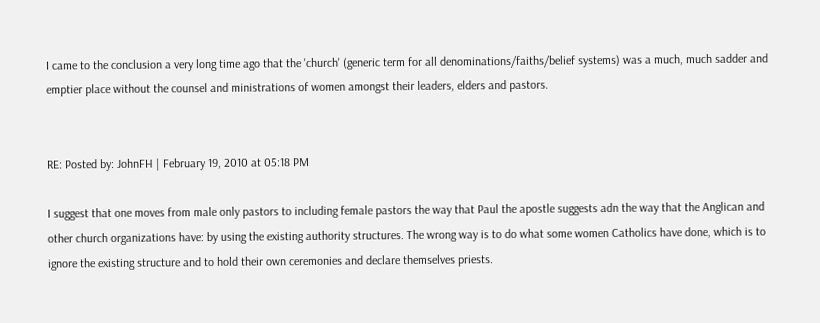I came to the conclusion a very long time ago that the 'church' (generic term for all denominations/faiths/belief systems) was a much, much sadder and emptier place without the counsel and ministrations of women amongst their leaders, elders and pastors.


RE: Posted by: JohnFH | February 19, 2010 at 05:18 PM

I suggest that one moves from male only pastors to including female pastors the way that Paul the apostle suggests adn the way that the Anglican and other church organizations have: by using the existing authority structures. The wrong way is to do what some women Catholics have done, which is to ignore the existing structure and to hold their own ceremonies and declare themselves priests.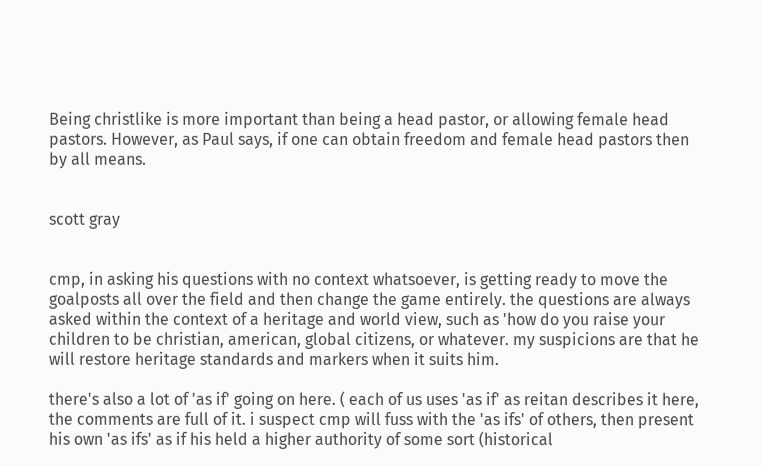Being christlike is more important than being a head pastor, or allowing female head pastors. However, as Paul says, if one can obtain freedom and female head pastors then by all means.


scott gray


cmp, in asking his questions with no context whatsoever, is getting ready to move the goalposts all over the field and then change the game entirely. the questions are always asked within the context of a heritage and world view, such as 'how do you raise your children to be christian, american, global citizens, or whatever. my suspicions are that he will restore heritage standards and markers when it suits him.

there's also a lot of 'as if' going on here. ( each of us uses 'as if' as reitan describes it here, the comments are full of it. i suspect cmp will fuss with the 'as ifs' of others, then present his own 'as ifs' as if his held a higher authority of some sort (historical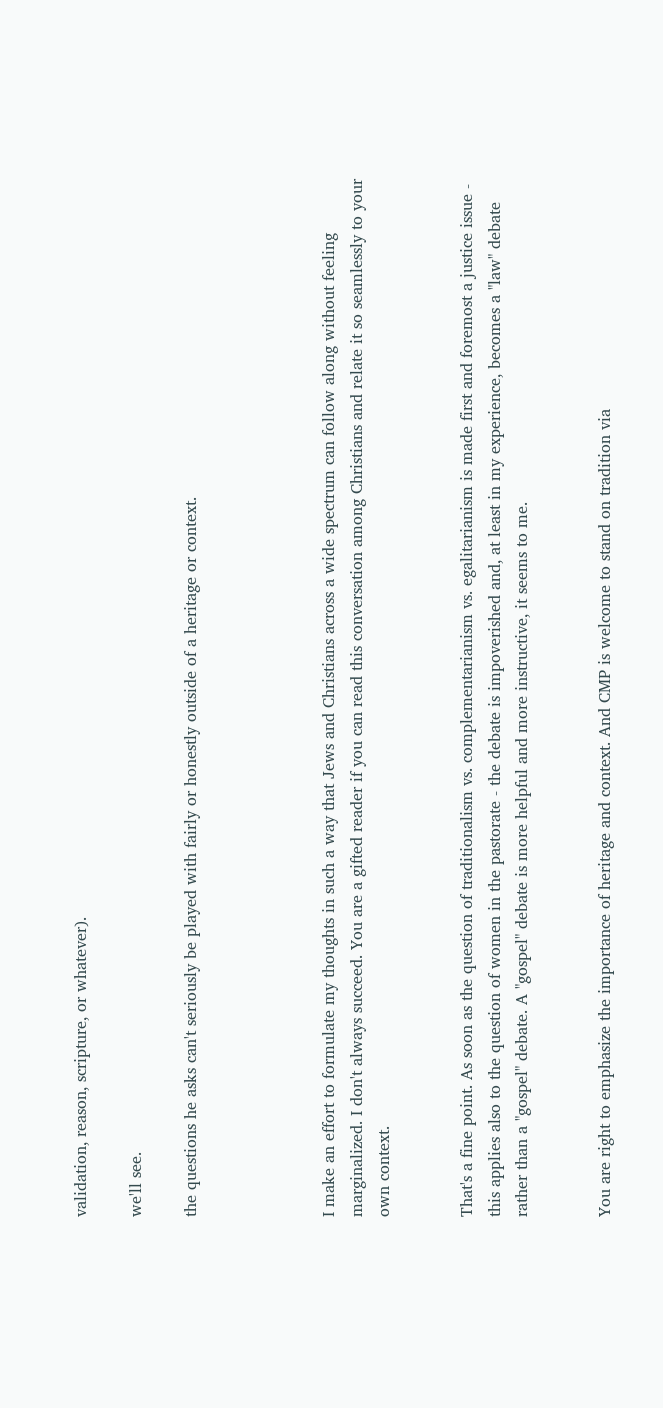validation, reason, scripture, or whatever).

we'll see.

the questions he asks can't seriously be played with fairly or honestly outside of a heritage or context.




I make an effort to formulate my thoughts in such a way that Jews and Christians across a wide spectrum can follow along without feeling marginalized. I don't always succeed. You are a gifted reader if you can read this conversation among Christians and relate it so seamlessly to your own context.


That's a fine point. As soon as the question of traditionalism vs. complementarianism vs. egalitarianism is made first and foremost a justice issue - this applies also to the question of women in the pastorate - the debate is impoverished and, at least in my experience, becomes a "law" debate rather than a "gospel" debate. A "gospel" debate is more helpful and more instructive, it seems to me.


You are right to emphasize the importance of heritage and context. And CMP is welcome to stand on tradition via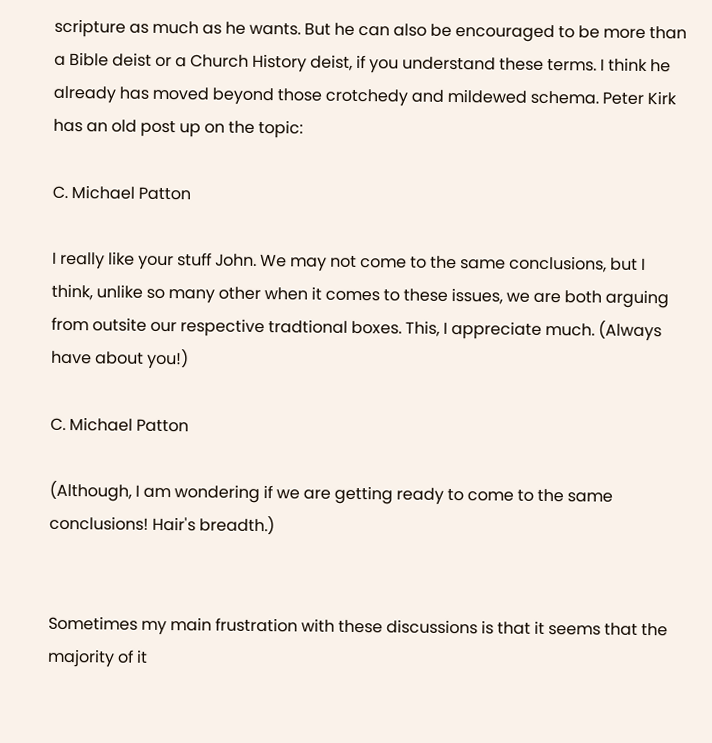scripture as much as he wants. But he can also be encouraged to be more than a Bible deist or a Church History deist, if you understand these terms. I think he already has moved beyond those crotchedy and mildewed schema. Peter Kirk has an old post up on the topic:

C. Michael Patton

I really like your stuff John. We may not come to the same conclusions, but I think, unlike so many other when it comes to these issues, we are both arguing from outsite our respective tradtional boxes. This, I appreciate much. (Always have about you!)

C. Michael Patton

(Although, I am wondering if we are getting ready to come to the same conclusions! Hair's breadth.)


Sometimes my main frustration with these discussions is that it seems that the majority of it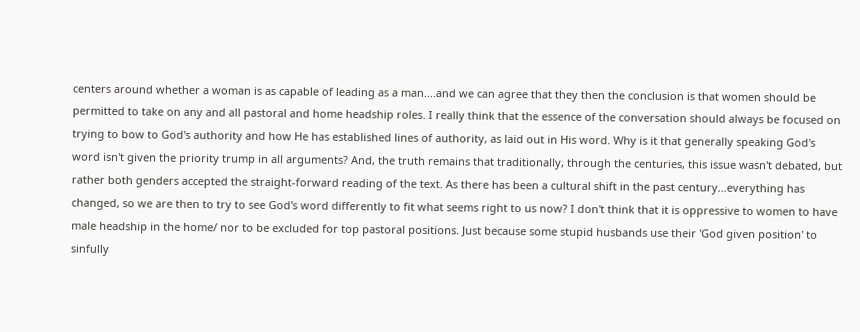centers around whether a woman is as capable of leading as a man....and we can agree that they then the conclusion is that women should be permitted to take on any and all pastoral and home headship roles. I really think that the essence of the conversation should always be focused on trying to bow to God's authority and how He has established lines of authority, as laid out in His word. Why is it that generally speaking God's word isn't given the priority trump in all arguments? And, the truth remains that traditionally, through the centuries, this issue wasn't debated, but rather both genders accepted the straight-forward reading of the text. As there has been a cultural shift in the past century...everything has changed, so we are then to try to see God's word differently to fit what seems right to us now? I don't think that it is oppressive to women to have male headship in the home/ nor to be excluded for top pastoral positions. Just because some stupid husbands use their 'God given position' to sinfully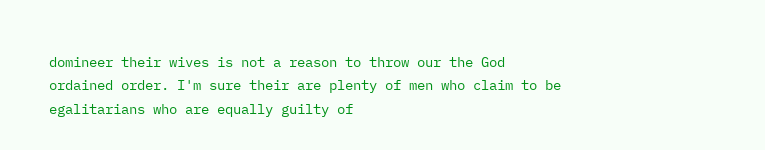domineer their wives is not a reason to throw our the God ordained order. I'm sure their are plenty of men who claim to be egalitarians who are equally guilty of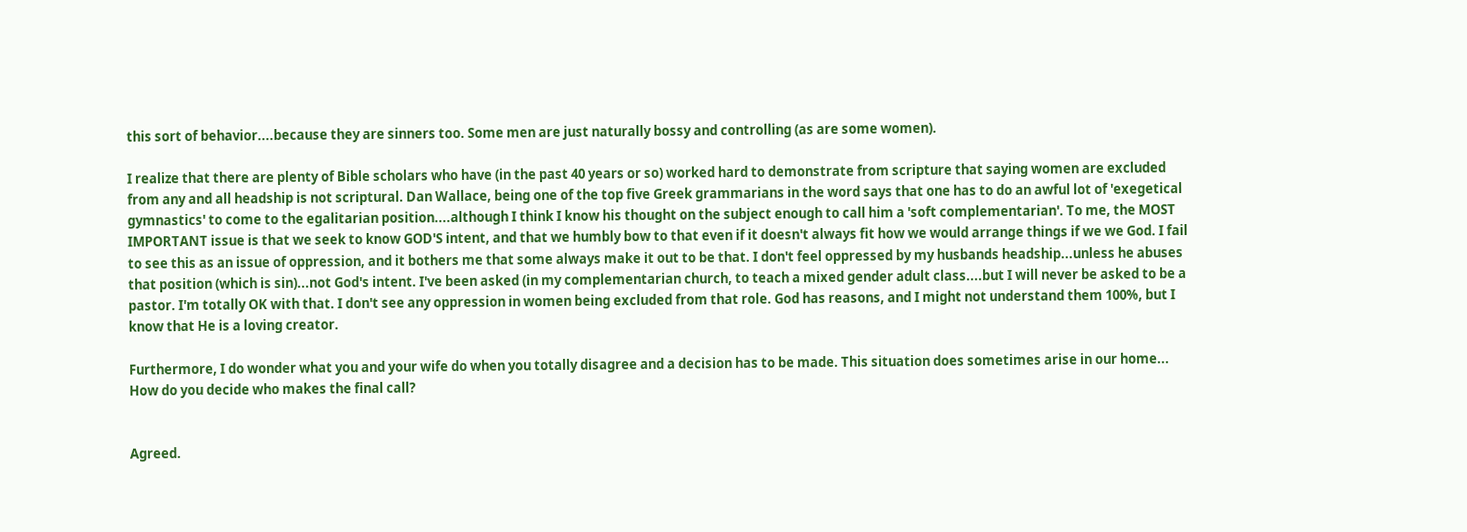this sort of behavior....because they are sinners too. Some men are just naturally bossy and controlling (as are some women).

I realize that there are plenty of Bible scholars who have (in the past 40 years or so) worked hard to demonstrate from scripture that saying women are excluded from any and all headship is not scriptural. Dan Wallace, being one of the top five Greek grammarians in the word says that one has to do an awful lot of 'exegetical gymnastics' to come to the egalitarian position....although I think I know his thought on the subject enough to call him a 'soft complementarian'. To me, the MOST IMPORTANT issue is that we seek to know GOD'S intent, and that we humbly bow to that even if it doesn't always fit how we would arrange things if we we God. I fail to see this as an issue of oppression, and it bothers me that some always make it out to be that. I don't feel oppressed by my husbands headship...unless he abuses that position (which is sin)...not God's intent. I've been asked (in my complementarian church, to teach a mixed gender adult class....but I will never be asked to be a pastor. I'm totally OK with that. I don't see any oppression in women being excluded from that role. God has reasons, and I might not understand them 100%, but I know that He is a loving creator.

Furthermore, I do wonder what you and your wife do when you totally disagree and a decision has to be made. This situation does sometimes arise in our home... How do you decide who makes the final call?


Agreed.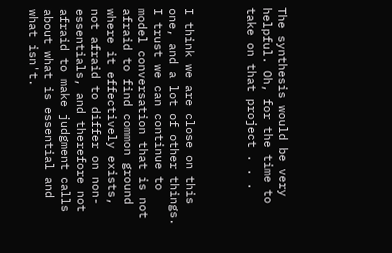The synthesis would be very helpful. Oh, for the time to take on that project . . .



I think we are close on this one, and a lot of other things. I trust we can continue to model conversation that is not afraid to find common ground where it effectively exists, not afraid to differ on non-essentials, and therefore not afraid to make judgment calls about what is essential and what isn't.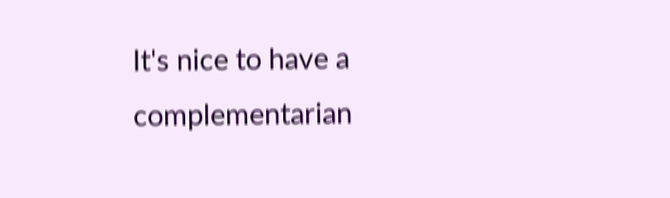It's nice to have a complementarian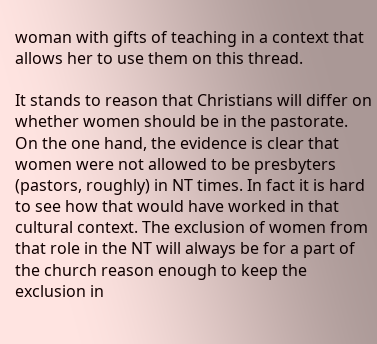woman with gifts of teaching in a context that allows her to use them on this thread.

It stands to reason that Christians will differ on whether women should be in the pastorate. On the one hand, the evidence is clear that women were not allowed to be presbyters (pastors, roughly) in NT times. In fact it is hard to see how that would have worked in that cultural context. The exclusion of women from that role in the NT will always be for a part of the church reason enough to keep the exclusion in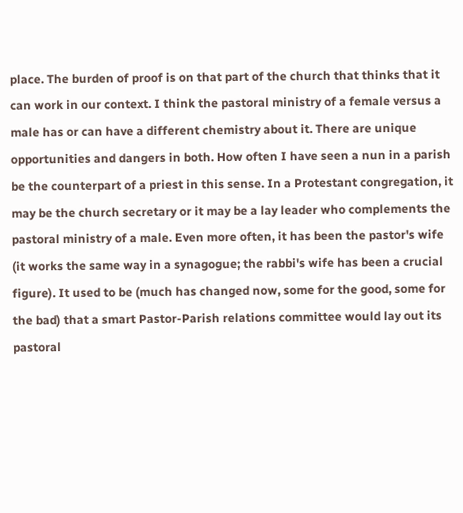place. The burden of proof is on that part of the church that thinks that it can work in our context. I think the pastoral ministry of a female versus a male has or can have a different chemistry about it. There are unique opportunities and dangers in both. How often I have seen a nun in a parish be the counterpart of a priest in this sense. In a Protestant congregation, it may be the church secretary or it may be a lay leader who complements the pastoral ministry of a male. Even more often, it has been the pastor's wife (it works the same way in a synagogue; the rabbi's wife has been a crucial figure). It used to be (much has changed now, some for the good, some for the bad) that a smart Pastor-Parish relations committee would lay out its pastoral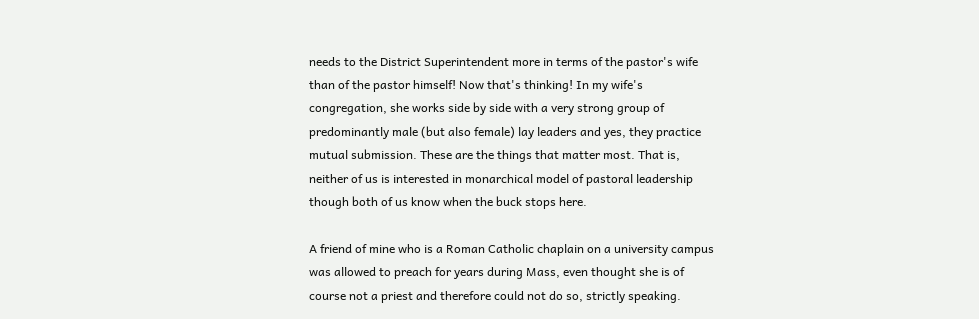needs to the District Superintendent more in terms of the pastor's wife than of the pastor himself! Now that's thinking! In my wife's congregation, she works side by side with a very strong group of predominantly male (but also female) lay leaders and yes, they practice mutual submission. These are the things that matter most. That is, neither of us is interested in monarchical model of pastoral leadership though both of us know when the buck stops here.

A friend of mine who is a Roman Catholic chaplain on a university campus was allowed to preach for years during Mass, even thought she is of course not a priest and therefore could not do so, strictly speaking.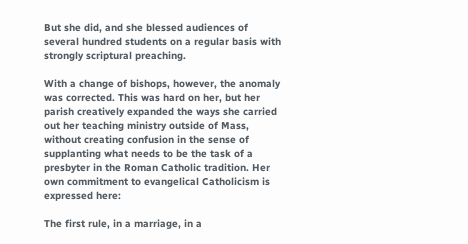But she did, and she blessed audiences of several hundred students on a regular basis with strongly scriptural preaching.

With a change of bishops, however, the anomaly was corrected. This was hard on her, but her parish creatively expanded the ways she carried out her teaching ministry outside of Mass, without creating confusion in the sense of supplanting what needs to be the task of a presbyter in the Roman Catholic tradition. Her own commitment to evangelical Catholicism is expressed here:

The first rule, in a marriage, in a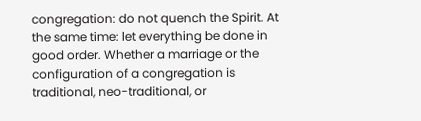congregation: do not quench the Spirit. At the same time: let everything be done in good order. Whether a marriage or the configuration of a congregation is traditional, neo-traditional, or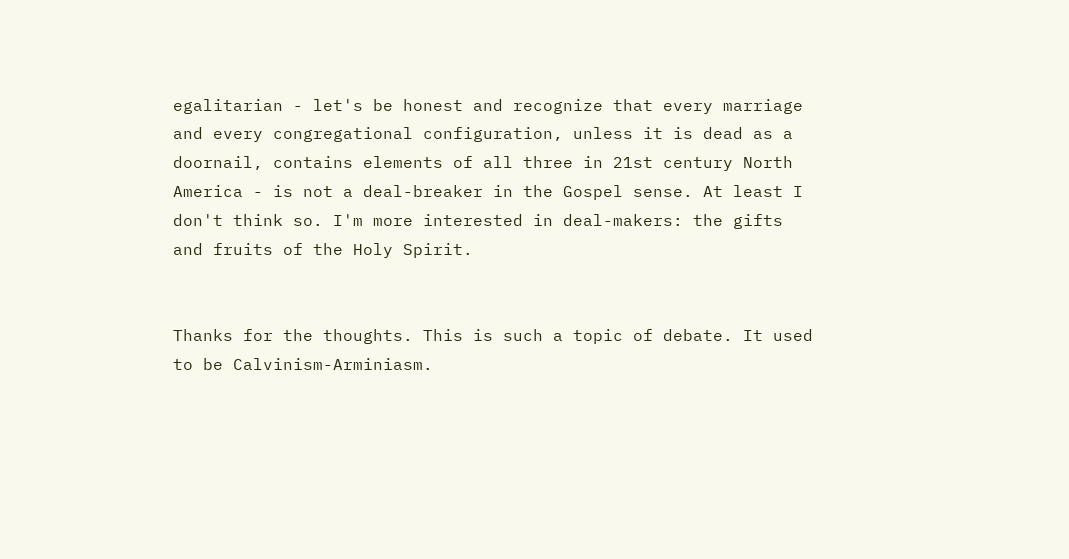egalitarian - let's be honest and recognize that every marriage and every congregational configuration, unless it is dead as a doornail, contains elements of all three in 21st century North America - is not a deal-breaker in the Gospel sense. At least I don't think so. I'm more interested in deal-makers: the gifts and fruits of the Holy Spirit.


Thanks for the thoughts. This is such a topic of debate. It used to be Calvinism-Arminiasm.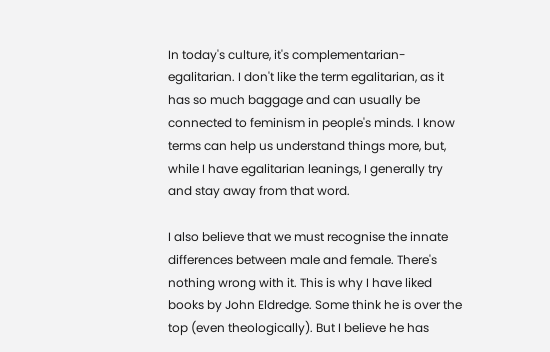In today's culture, it's complementarian-egalitarian. I don't like the term egalitarian, as it has so much baggage and can usually be connected to feminism in people's minds. I know terms can help us understand things more, but, while I have egalitarian leanings, I generally try and stay away from that word.

I also believe that we must recognise the innate differences between male and female. There's nothing wrong with it. This is why I have liked books by John Eldredge. Some think he is over the top (even theologically). But I believe he has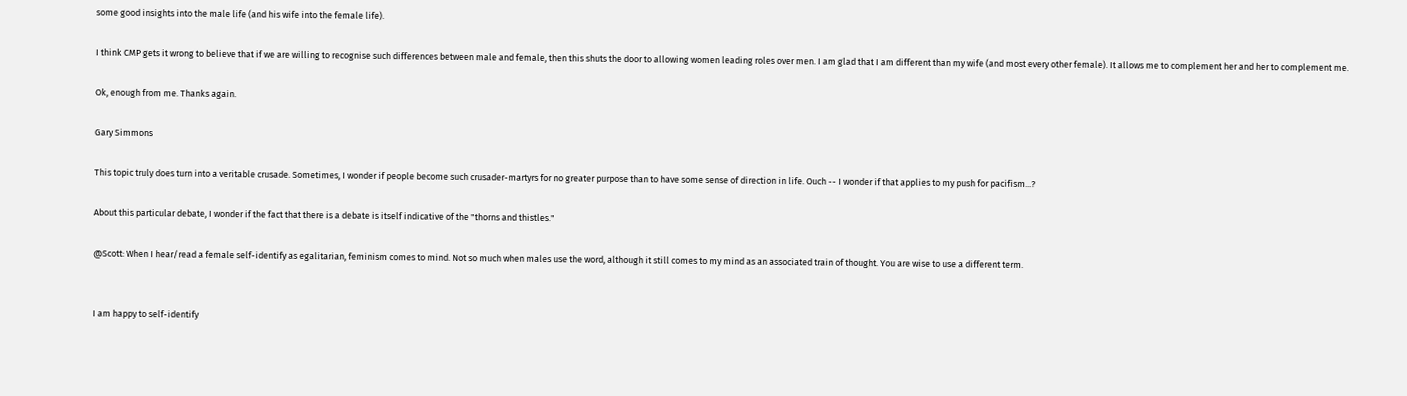some good insights into the male life (and his wife into the female life).

I think CMP gets it wrong to believe that if we are willing to recognise such differences between male and female, then this shuts the door to allowing women leading roles over men. I am glad that I am different than my wife (and most every other female). It allows me to complement her and her to complement me.

Ok, enough from me. Thanks again.

Gary Simmons

This topic truly does turn into a veritable crusade. Sometimes, I wonder if people become such crusader-martyrs for no greater purpose than to have some sense of direction in life. Ouch -- I wonder if that applies to my push for pacifism...?

About this particular debate, I wonder if the fact that there is a debate is itself indicative of the "thorns and thistles."

@Scott: When I hear/read a female self-identify as egalitarian, feminism comes to mind. Not so much when males use the word, although it still comes to my mind as an associated train of thought. You are wise to use a different term.


I am happy to self-identify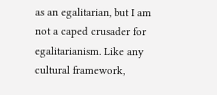as an egalitarian, but I am not a caped crusader for egalitarianism. Like any cultural framework,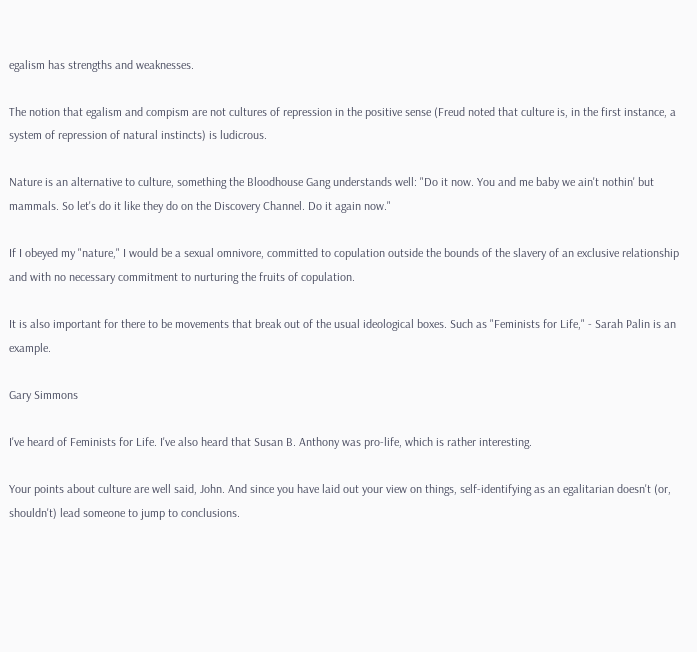egalism has strengths and weaknesses.

The notion that egalism and compism are not cultures of repression in the positive sense (Freud noted that culture is, in the first instance, a system of repression of natural instincts) is ludicrous.

Nature is an alternative to culture, something the Bloodhouse Gang understands well: "Do it now. You and me baby we ain't nothin' but mammals. So let's do it like they do on the Discovery Channel. Do it again now."

If I obeyed my "nature," I would be a sexual omnivore, committed to copulation outside the bounds of the slavery of an exclusive relationship and with no necessary commitment to nurturing the fruits of copulation.

It is also important for there to be movements that break out of the usual ideological boxes. Such as "Feminists for Life," - Sarah Palin is an example.

Gary Simmons

I've heard of Feminists for Life. I've also heard that Susan B. Anthony was pro-life, which is rather interesting.

Your points about culture are well said, John. And since you have laid out your view on things, self-identifying as an egalitarian doesn't (or, shouldn't) lead someone to jump to conclusions.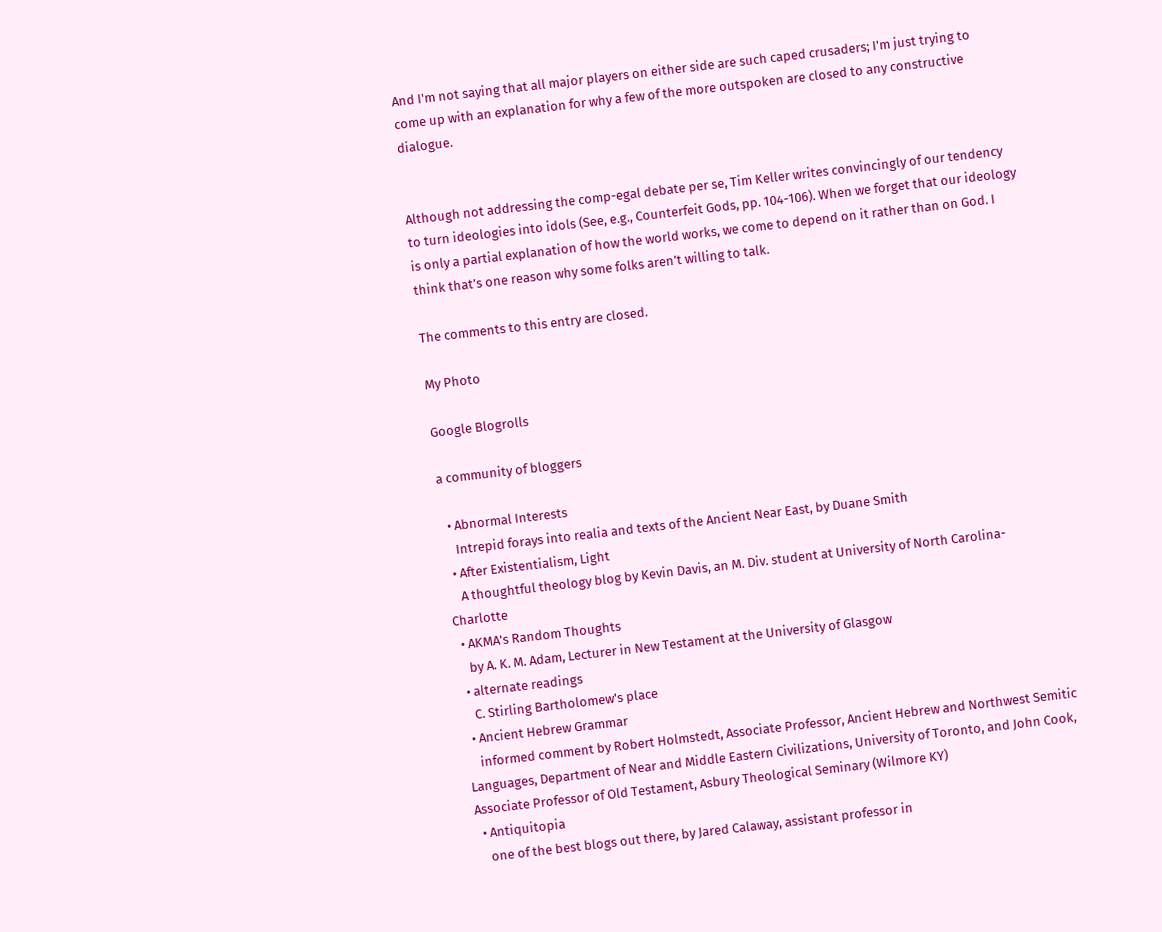And I'm not saying that all major players on either side are such caped crusaders; I'm just trying to come up with an explanation for why a few of the more outspoken are closed to any constructive dialogue.


Although not addressing the comp-egal debate per se, Tim Keller writes convincingly of our tendency to turn ideologies into idols (See, e.g., Counterfeit Gods, pp. 104-106). When we forget that our ideology is only a partial explanation of how the world works, we come to depend on it rather than on God. I think that’s one reason why some folks aren’t willing to talk.

The comments to this entry are closed.

My Photo

Google Blogrolls

a community of bloggers

  • Abnormal Interests
    Intrepid forays into realia and texts of the Ancient Near East, by Duane Smith
  • After Existentialism, Light
    A thoughtful theology blog by Kevin Davis, an M. Div. student at University of North Carolina-Charlotte
  • AKMA's Random Thoughts
    by A. K. M. Adam, Lecturer in New Testament at the University of Glasgow
  • alternate readings
    C. Stirling Bartholomew's place
  • Ancient Hebrew Grammar
    informed comment by Robert Holmstedt, Associate Professor, Ancient Hebrew and Northwest Semitic Languages, Department of Near and Middle Eastern Civilizations, University of Toronto, and John Cook, Associate Professor of Old Testament, Asbury Theological Seminary (Wilmore KY)
  • Antiquitopia
    one of the best blogs out there, by Jared Calaway, assistant professor in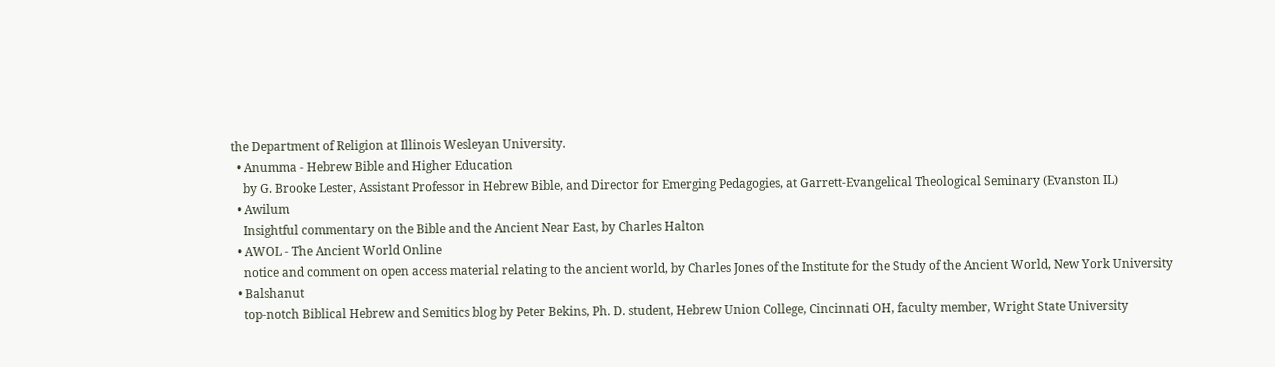the Department of Religion at Illinois Wesleyan University.
  • Anumma - Hebrew Bible and Higher Education
    by G. Brooke Lester, Assistant Professor in Hebrew Bible, and Director for Emerging Pedagogies, at Garrett-Evangelical Theological Seminary (Evanston IL)
  • Awilum
    Insightful commentary on the Bible and the Ancient Near East, by Charles Halton
  • AWOL - The Ancient World Online
    notice and comment on open access material relating to the ancient world, by Charles Jones of the Institute for the Study of the Ancient World, New York University
  • Balshanut
    top-notch Biblical Hebrew and Semitics blog by Peter Bekins, Ph. D. student, Hebrew Union College, Cincinnati OH, faculty member, Wright State University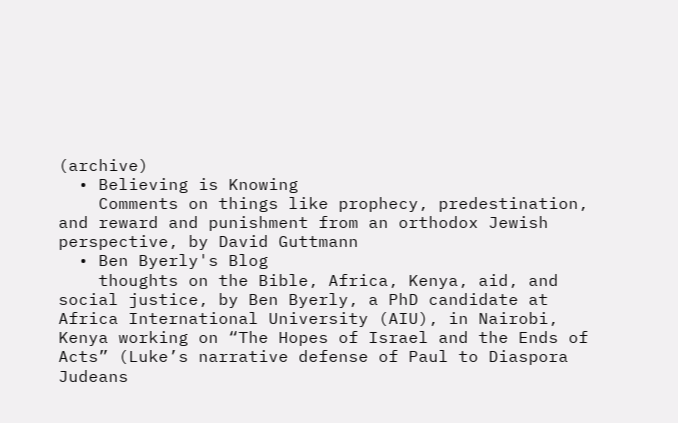(archive)
  • Believing is Knowing
    Comments on things like prophecy, predestination, and reward and punishment from an orthodox Jewish perspective, by David Guttmann
  • Ben Byerly's Blog
    thoughts on the Bible, Africa, Kenya, aid, and social justice, by Ben Byerly, a PhD candidate at Africa International University (AIU), in Nairobi, Kenya working on “The Hopes of Israel and the Ends of Acts” (Luke’s narrative defense of Paul to Diaspora Judeans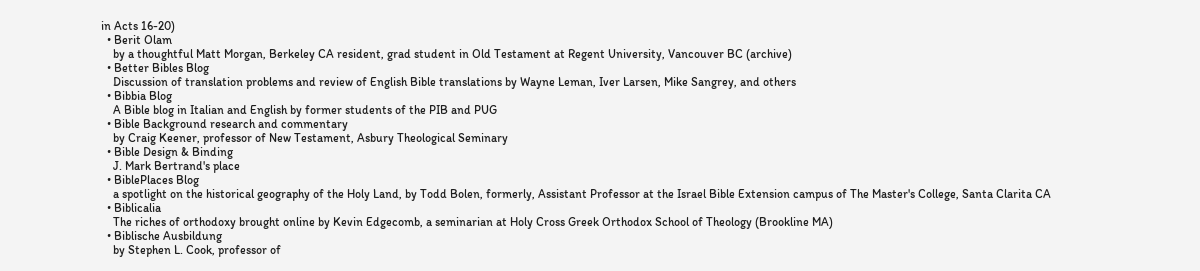in Acts 16-20)
  • Berit Olam
    by a thoughtful Matt Morgan, Berkeley CA resident, grad student in Old Testament at Regent University, Vancouver BC (archive)
  • Better Bibles Blog
    Discussion of translation problems and review of English Bible translations by Wayne Leman, Iver Larsen, Mike Sangrey, and others
  • Bibbia Blog
    A Bible blog in Italian and English by former students of the PIB and PUG
  • Bible Background research and commentary
    by Craig Keener, professor of New Testament, Asbury Theological Seminary
  • Bible Design & Binding
    J. Mark Bertrand's place
  • BiblePlaces Blog
    a spotlight on the historical geography of the Holy Land, by Todd Bolen, formerly, Assistant Professor at the Israel Bible Extension campus of The Master's College, Santa Clarita CA
  • Biblicalia
    The riches of orthodoxy brought online by Kevin Edgecomb, a seminarian at Holy Cross Greek Orthodox School of Theology (Brookline MA)
  • Biblische Ausbildung
    by Stephen L. Cook, professor of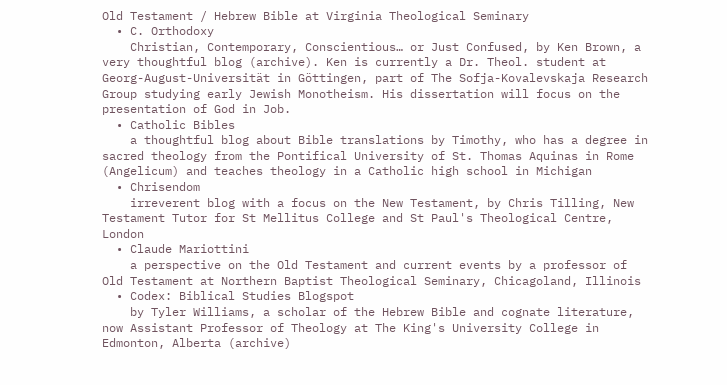Old Testament / Hebrew Bible at Virginia Theological Seminary
  • C. Orthodoxy
    Christian, Contemporary, Conscientious… or Just Confused, by Ken Brown, a very thoughtful blog (archive). Ken is currently a Dr. Theol. student at Georg-August-Universität in Göttingen, part of The Sofja-Kovalevskaja Research Group studying early Jewish Monotheism. His dissertation will focus on the presentation of God in Job.
  • Catholic Bibles
    a thoughtful blog about Bible translations by Timothy, who has a degree in sacred theology from the Pontifical University of St. Thomas Aquinas in Rome (Angelicum) and teaches theology in a Catholic high school in Michigan
  • Chrisendom
    irreverent blog with a focus on the New Testament, by Chris Tilling, New Testament Tutor for St Mellitus College and St Paul's Theological Centre, London
  • Claude Mariottini
    a perspective on the Old Testament and current events by a professor of Old Testament at Northern Baptist Theological Seminary, Chicagoland, Illinois
  • Codex: Biblical Studies Blogspot
    by Tyler Williams, a scholar of the Hebrew Bible and cognate literature, now Assistant Professor of Theology at The King's University College in Edmonton, Alberta (archive)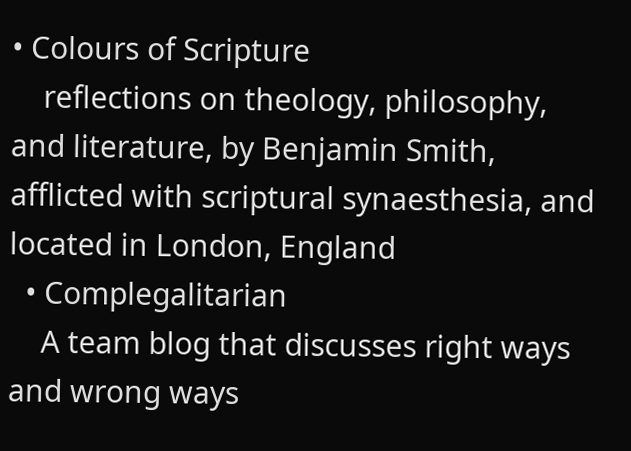• Colours of Scripture
    reflections on theology, philosophy, and literature, by Benjamin Smith, afflicted with scriptural synaesthesia, and located in London, England
  • Complegalitarian
    A team blog that discusses right ways and wrong ways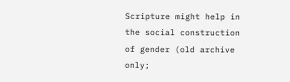Scripture might help in the social construction of gender (old archive only;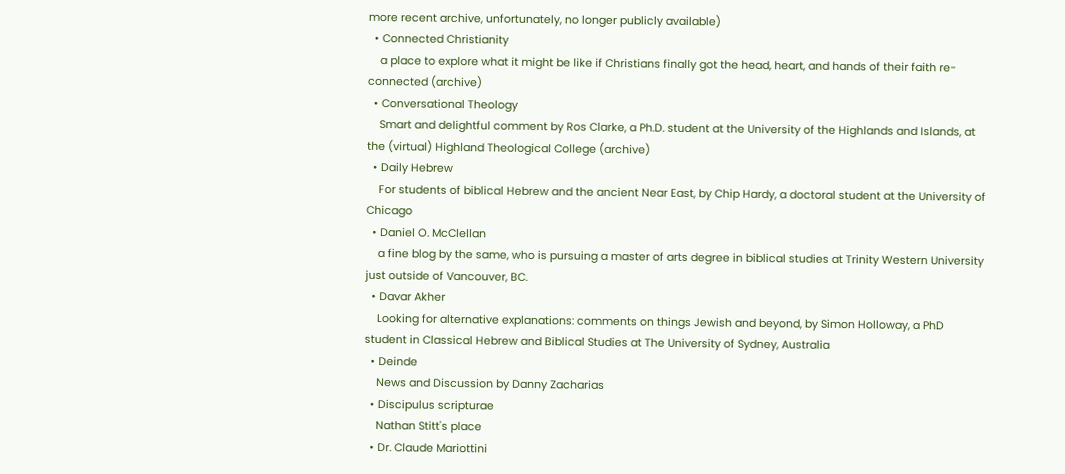more recent archive, unfortunately, no longer publicly available)
  • Connected Christianity
    a place to explore what it might be like if Christians finally got the head, heart, and hands of their faith re-connected (archive)
  • Conversational Theology
    Smart and delightful comment by Ros Clarke, a Ph.D. student at the University of the Highlands and Islands, at the (virtual) Highland Theological College (archive)
  • Daily Hebrew
    For students of biblical Hebrew and the ancient Near East, by Chip Hardy, a doctoral student at the University of Chicago
  • Daniel O. McClellan
    a fine blog by the same, who is pursuing a master of arts degree in biblical studies at Trinity Western University just outside of Vancouver, BC.
  • Davar Akher
    Looking for alternative explanations: comments on things Jewish and beyond, by Simon Holloway, a PhD student in Classical Hebrew and Biblical Studies at The University of Sydney, Australia
  • Deinde
    News and Discussion by Danny Zacharias
  • Discipulus scripturae
    Nathan Stitt's place
  • Dr. Claude Mariottini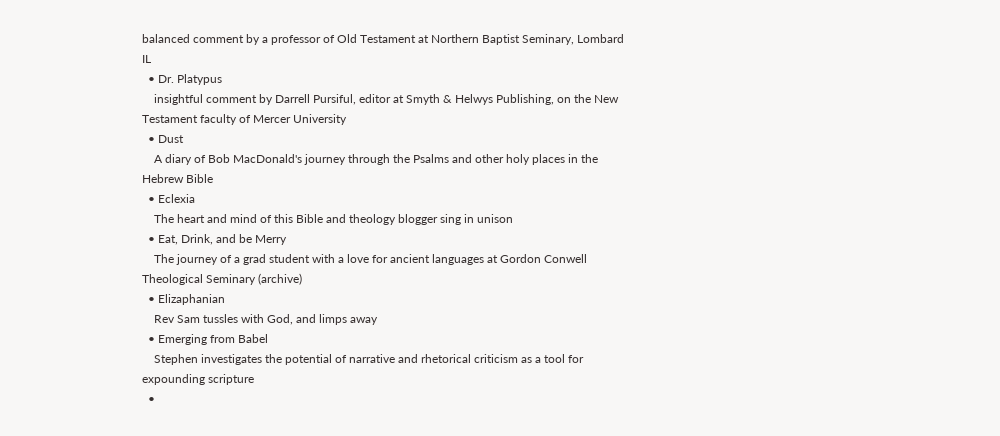balanced comment by a professor of Old Testament at Northern Baptist Seminary, Lombard IL
  • Dr. Platypus
    insightful comment by Darrell Pursiful, editor at Smyth & Helwys Publishing, on the New Testament faculty of Mercer University
  • Dust
    A diary of Bob MacDonald's journey through the Psalms and other holy places in the Hebrew Bible
  • Eclexia
    The heart and mind of this Bible and theology blogger sing in unison
  • Eat, Drink, and be Merry
    The journey of a grad student with a love for ancient languages at Gordon Conwell Theological Seminary (archive)
  • Elizaphanian
    Rev Sam tussles with God, and limps away
  • Emerging from Babel
    Stephen investigates the potential of narrative and rhetorical criticism as a tool for expounding scripture
  •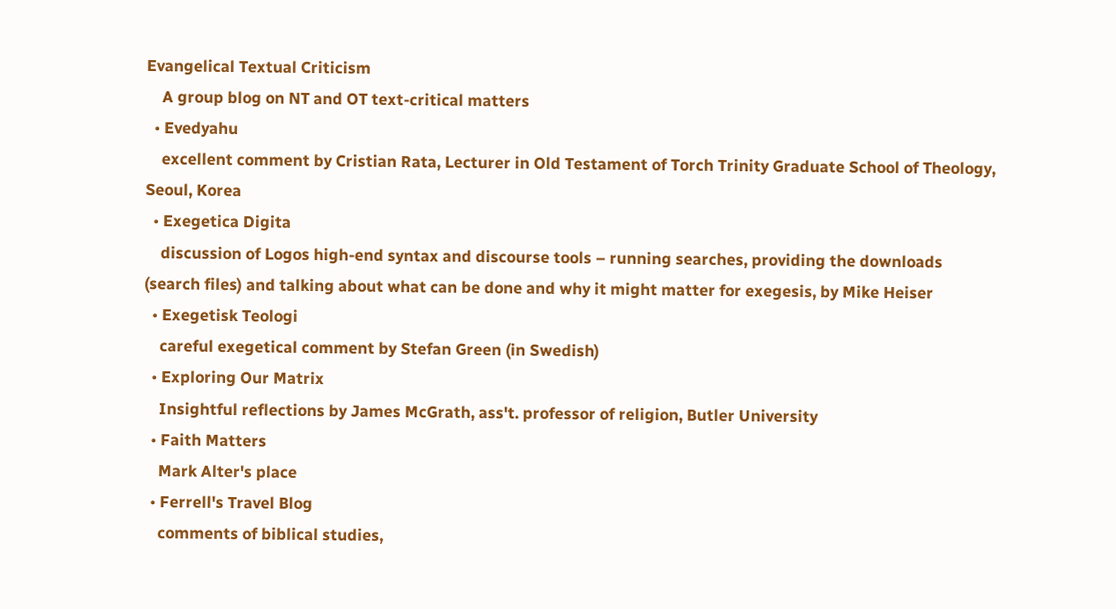Evangelical Textual Criticism
    A group blog on NT and OT text-critical matters
  • Evedyahu
    excellent comment by Cristian Rata, Lecturer in Old Testament of Torch Trinity Graduate School of Theology, Seoul, Korea
  • Exegetica Digita
    discussion of Logos high-end syntax and discourse tools – running searches, providing the downloads (search files) and talking about what can be done and why it might matter for exegesis, by Mike Heiser
  • Exegetisk Teologi
    careful exegetical comment by Stefan Green (in Swedish)
  • Exploring Our Matrix
    Insightful reflections by James McGrath, ass't. professor of religion, Butler University
  • Faith Matters
    Mark Alter's place
  • Ferrell's Travel Blog
    comments of biblical studies,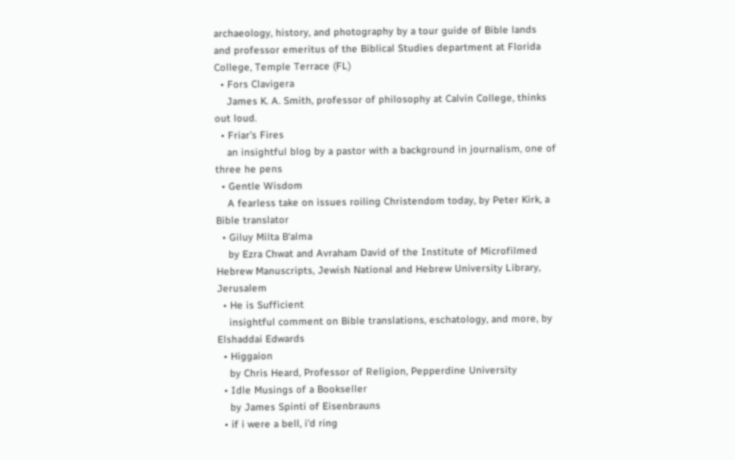archaeology, history, and photography by a tour guide of Bible lands and professor emeritus of the Biblical Studies department at Florida College, Temple Terrace (FL)
  • Fors Clavigera
    James K. A. Smith, professor of philosophy at Calvin College, thinks out loud.
  • Friar's Fires
    an insightful blog by a pastor with a background in journalism, one of three he pens
  • Gentle Wisdom
    A fearless take on issues roiling Christendom today, by Peter Kirk, a Bible translator
  • Giluy Milta B‘alma
    by Ezra Chwat and Avraham David of the Institute of Microfilmed Hebrew Manuscripts, Jewish National and Hebrew University Library, Jerusalem
  • He is Sufficient
    insightful comment on Bible translations, eschatology, and more, by Elshaddai Edwards
  • Higgaion
    by Chris Heard, Professor of Religion, Pepperdine University
  • Idle Musings of a Bookseller
    by James Spinti of Eisenbrauns
  • if i were a bell, i'd ring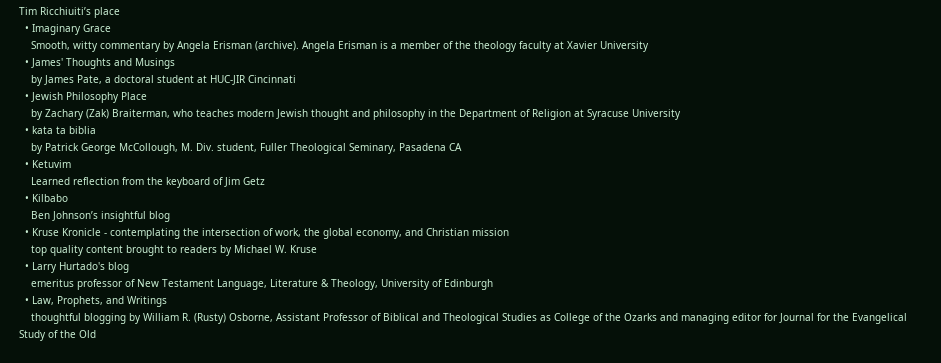Tim Ricchiuiti’s place
  • Imaginary Grace
    Smooth, witty commentary by Angela Erisman (archive). Angela Erisman is a member of the theology faculty at Xavier University
  • James' Thoughts and Musings
    by James Pate, a doctoral student at HUC-JIR Cincinnati
  • Jewish Philosophy Place
    by Zachary (Zak) Braiterman, who teaches modern Jewish thought and philosophy in the Department of Religion at Syracuse University
  • kata ta biblia
    by Patrick George McCollough, M. Div. student, Fuller Theological Seminary, Pasadena CA
  • Ketuvim
    Learned reflection from the keyboard of Jim Getz
  • Kilbabo
    Ben Johnson’s insightful blog
  • Kruse Kronicle - contemplating the intersection of work, the global economy, and Christian mission
    top quality content brought to readers by Michael W. Kruse
  • Larry Hurtado's blog
    emeritus professor of New Testament Language, Literature & Theology, University of Edinburgh
  • Law, Prophets, and Writings
    thoughtful blogging by William R. (Rusty) Osborne, Assistant Professor of Biblical and Theological Studies as College of the Ozarks and managing editor for Journal for the Evangelical Study of the Old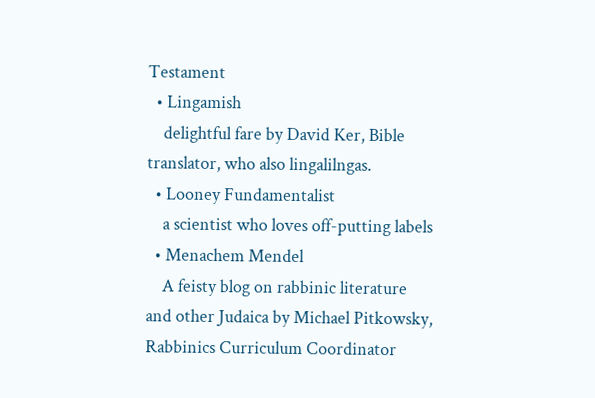Testament
  • Lingamish
    delightful fare by David Ker, Bible translator, who also lingalilngas.
  • Looney Fundamentalist
    a scientist who loves off-putting labels
  • Menachem Mendel
    A feisty blog on rabbinic literature and other Judaica by Michael Pitkowsky, Rabbinics Curriculum Coordinator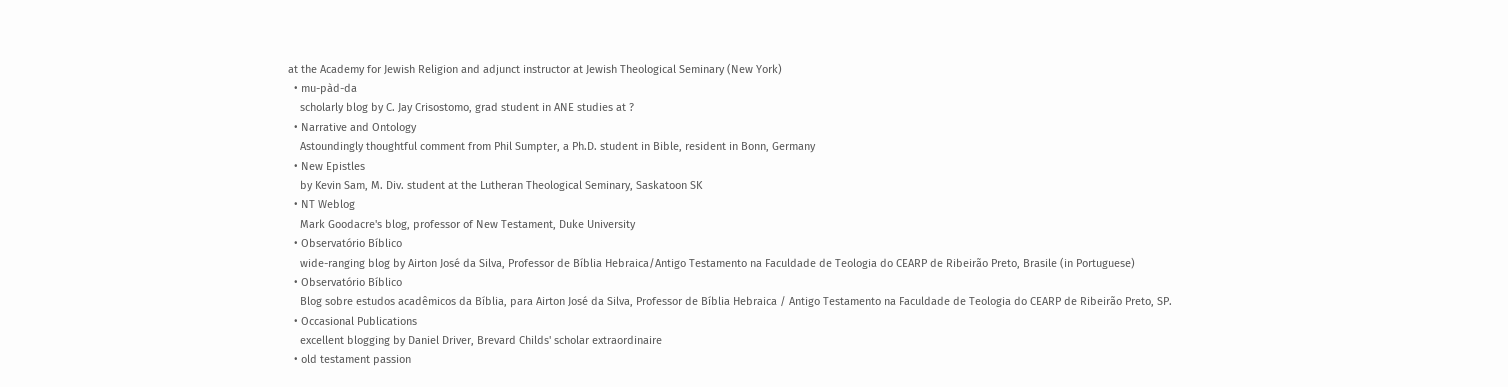at the Academy for Jewish Religion and adjunct instructor at Jewish Theological Seminary (New York)
  • mu-pàd-da
    scholarly blog by C. Jay Crisostomo, grad student in ANE studies at ?
  • Narrative and Ontology
    Astoundingly thoughtful comment from Phil Sumpter, a Ph.D. student in Bible, resident in Bonn, Germany
  • New Epistles
    by Kevin Sam, M. Div. student at the Lutheran Theological Seminary, Saskatoon SK
  • NT Weblog
    Mark Goodacre's blog, professor of New Testament, Duke University
  • Observatório Bíblico
    wide-ranging blog by Airton José da Silva, Professor de Bíblia Hebraica/Antigo Testamento na Faculdade de Teologia do CEARP de Ribeirão Preto, Brasile (in Portuguese)
  • Observatório Bíblico
    Blog sobre estudos acadêmicos da Bíblia, para Airton José da Silva, Professor de Bíblia Hebraica / Antigo Testamento na Faculdade de Teologia do CEARP de Ribeirão Preto, SP.
  • Occasional Publications
    excellent blogging by Daniel Driver, Brevard Childs' scholar extraordinaire
  • old testament passion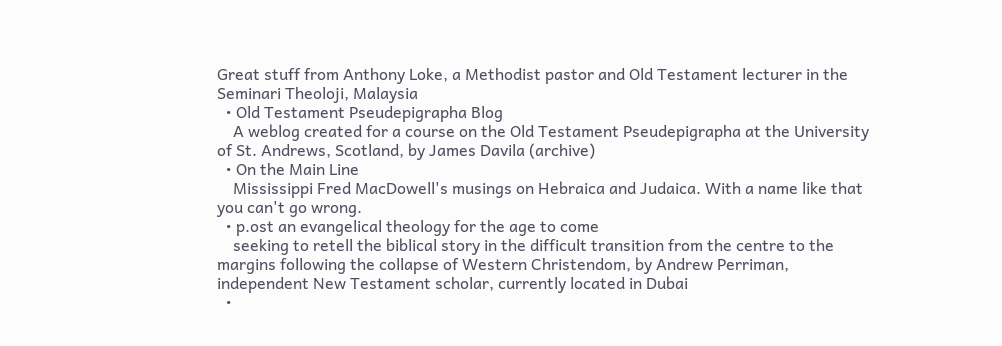Great stuff from Anthony Loke, a Methodist pastor and Old Testament lecturer in the Seminari Theoloji, Malaysia
  • Old Testament Pseudepigrapha Blog
    A weblog created for a course on the Old Testament Pseudepigrapha at the University of St. Andrews, Scotland, by James Davila (archive)
  • On the Main Line
    Mississippi Fred MacDowell's musings on Hebraica and Judaica. With a name like that you can't go wrong.
  • p.ost an evangelical theology for the age to come
    seeking to retell the biblical story in the difficult transition from the centre to the margins following the collapse of Western Christendom, by Andrew Perriman, independent New Testament scholar, currently located in Dubai
  •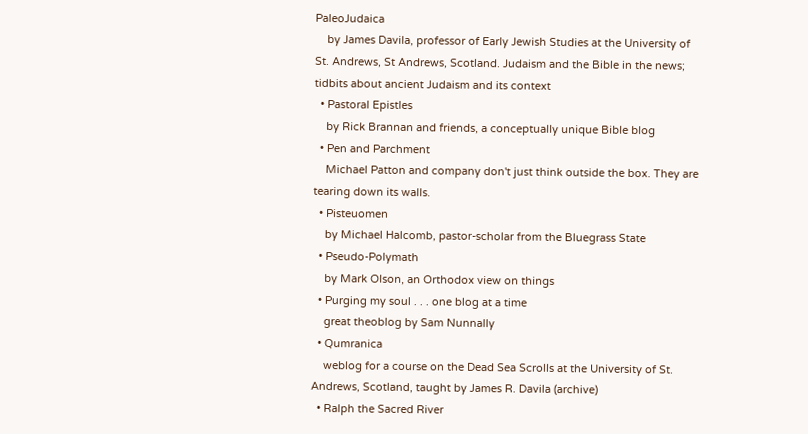PaleoJudaica
    by James Davila, professor of Early Jewish Studies at the University of St. Andrews, St Andrews, Scotland. Judaism and the Bible in the news; tidbits about ancient Judaism and its context
  • Pastoral Epistles
    by Rick Brannan and friends, a conceptually unique Bible blog
  • Pen and Parchment
    Michael Patton and company don't just think outside the box. They are tearing down its walls.
  • Pisteuomen
    by Michael Halcomb, pastor-scholar from the Bluegrass State
  • Pseudo-Polymath
    by Mark Olson, an Orthodox view on things
  • Purging my soul . . . one blog at a time
    great theoblog by Sam Nunnally
  • Qumranica
    weblog for a course on the Dead Sea Scrolls at the University of St. Andrews, Scotland, taught by James R. Davila (archive)
  • Ralph the Sacred River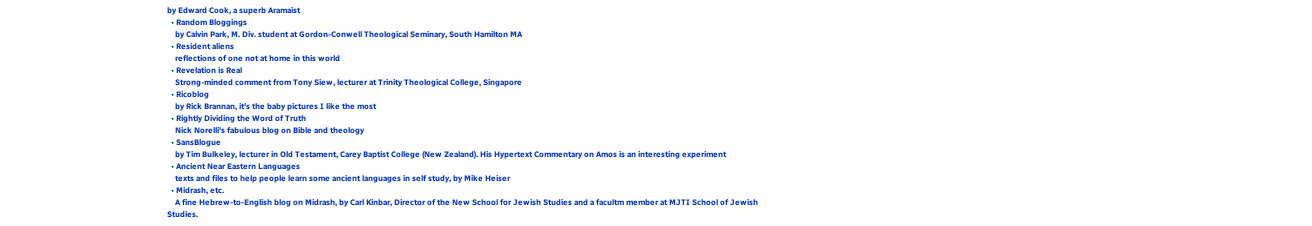by Edward Cook, a superb Aramaist
  • Random Bloggings
    by Calvin Park, M. Div. student at Gordon-Conwell Theological Seminary, South Hamilton MA
  • Resident aliens
    reflections of one not at home in this world
  • Revelation is Real
    Strong-minded comment from Tony Siew, lecturer at Trinity Theological College, Singapore
  • Ricoblog
    by Rick Brannan, it's the baby pictures I like the most
  • Rightly Dividing the Word of Truth
    Nick Norelli's fabulous blog on Bible and theology
  • SansBlogue
    by Tim Bulkeley, lecturer in Old Testament, Carey Baptist College (New Zealand). His Hypertext Commentary on Amos is an interesting experiment
  • Ancient Near Eastern Languages
    texts and files to help people learn some ancient languages in self study, by Mike Heiser
  • Midrash, etc.
    A fine Hebrew-to-English blog on Midrash, by Carl Kinbar, Director of the New School for Jewish Studies and a facultm member at MJTI School of Jewish Studies.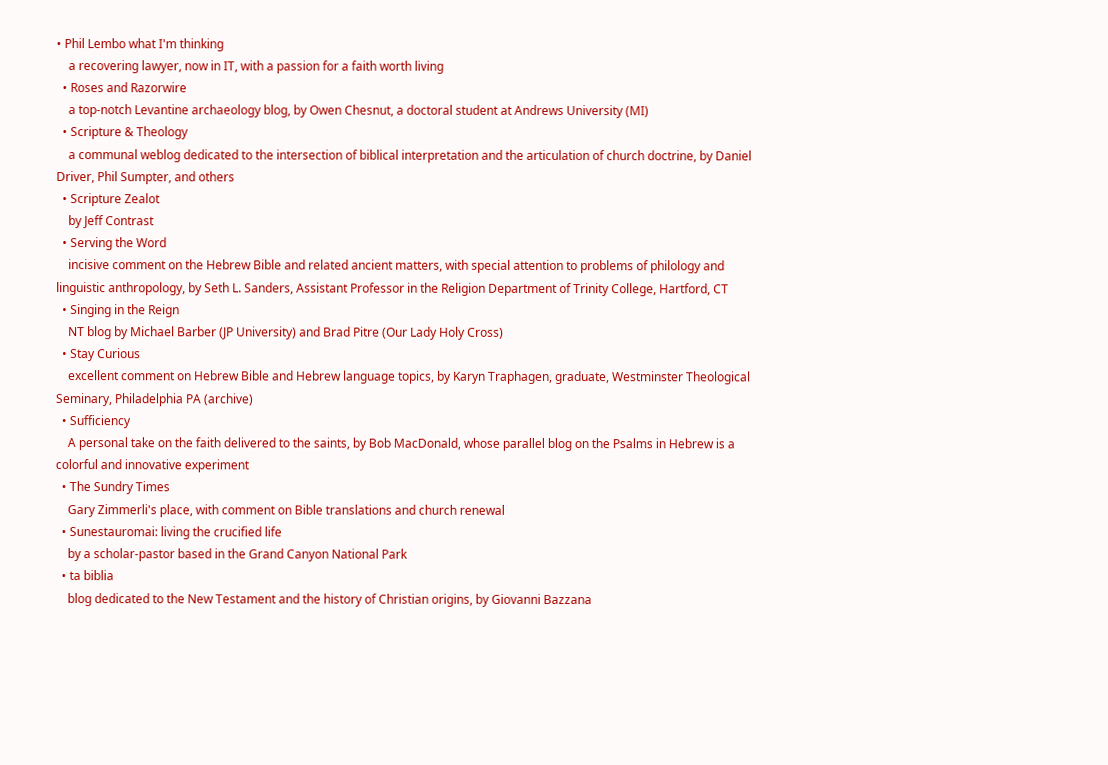• Phil Lembo what I'm thinking
    a recovering lawyer, now in IT, with a passion for a faith worth living
  • Roses and Razorwire
    a top-notch Levantine archaeology blog, by Owen Chesnut, a doctoral student at Andrews University (MI)
  • Scripture & Theology
    a communal weblog dedicated to the intersection of biblical interpretation and the articulation of church doctrine, by Daniel Driver, Phil Sumpter, and others
  • Scripture Zealot
    by Jeff Contrast
  • Serving the Word
    incisive comment on the Hebrew Bible and related ancient matters, with special attention to problems of philology and linguistic anthropology, by Seth L. Sanders, Assistant Professor in the Religion Department of Trinity College, Hartford, CT
  • Singing in the Reign
    NT blog by Michael Barber (JP University) and Brad Pitre (Our Lady Holy Cross)
  • Stay Curious
    excellent comment on Hebrew Bible and Hebrew language topics, by Karyn Traphagen, graduate, Westminster Theological Seminary, Philadelphia PA (archive)
  • Sufficiency
    A personal take on the faith delivered to the saints, by Bob MacDonald, whose parallel blog on the Psalms in Hebrew is a colorful and innovative experiment
  • The Sundry Times
    Gary Zimmerli's place, with comment on Bible translations and church renewal
  • Sunestauromai: living the crucified life
    by a scholar-pastor based in the Grand Canyon National Park
  • ta biblia
    blog dedicated to the New Testament and the history of Christian origins, by Giovanni Bazzana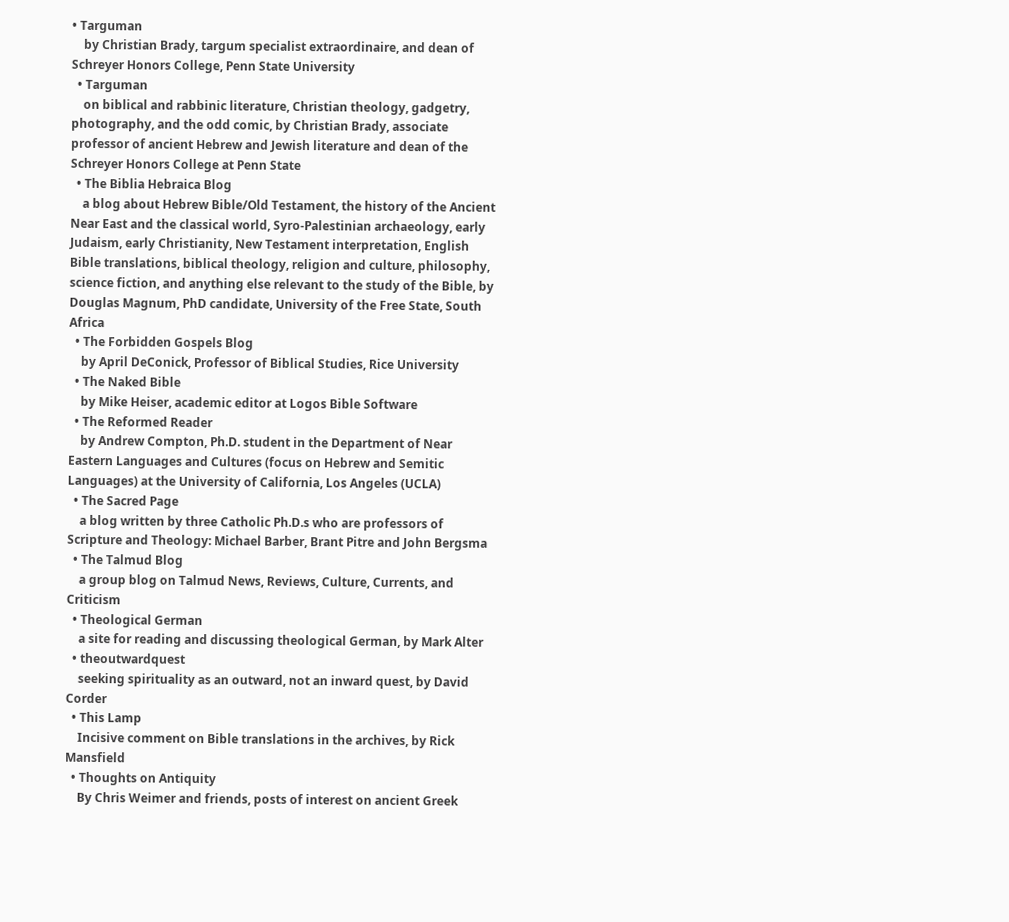• Targuman
    by Christian Brady, targum specialist extraordinaire, and dean of Schreyer Honors College, Penn State University
  • Targuman
    on biblical and rabbinic literature, Christian theology, gadgetry, photography, and the odd comic, by Christian Brady, associate professor of ancient Hebrew and Jewish literature and dean of the Schreyer Honors College at Penn State
  • The Biblia Hebraica Blog
    a blog about Hebrew Bible/Old Testament, the history of the Ancient Near East and the classical world, Syro-Palestinian archaeology, early Judaism, early Christianity, New Testament interpretation, English Bible translations, biblical theology, religion and culture, philosophy, science fiction, and anything else relevant to the study of the Bible, by Douglas Magnum, PhD candidate, University of the Free State, South Africa
  • The Forbidden Gospels Blog
    by April DeConick, Professor of Biblical Studies, Rice University
  • The Naked Bible
    by Mike Heiser, academic editor at Logos Bible Software
  • The Reformed Reader
    by Andrew Compton, Ph.D. student in the Department of Near Eastern Languages and Cultures (focus on Hebrew and Semitic Languages) at the University of California, Los Angeles (UCLA)
  • The Sacred Page
    a blog written by three Catholic Ph.D.s who are professors of Scripture and Theology: Michael Barber, Brant Pitre and John Bergsma
  • The Talmud Blog
    a group blog on Talmud News, Reviews, Culture, Currents, and Criticism
  • Theological German
    a site for reading and discussing theological German, by Mark Alter
  • theoutwardquest
    seeking spirituality as an outward, not an inward quest, by David Corder
  • This Lamp
    Incisive comment on Bible translations in the archives, by Rick Mansfield
  • Thoughts on Antiquity
    By Chris Weimer and friends, posts of interest on ancient Greek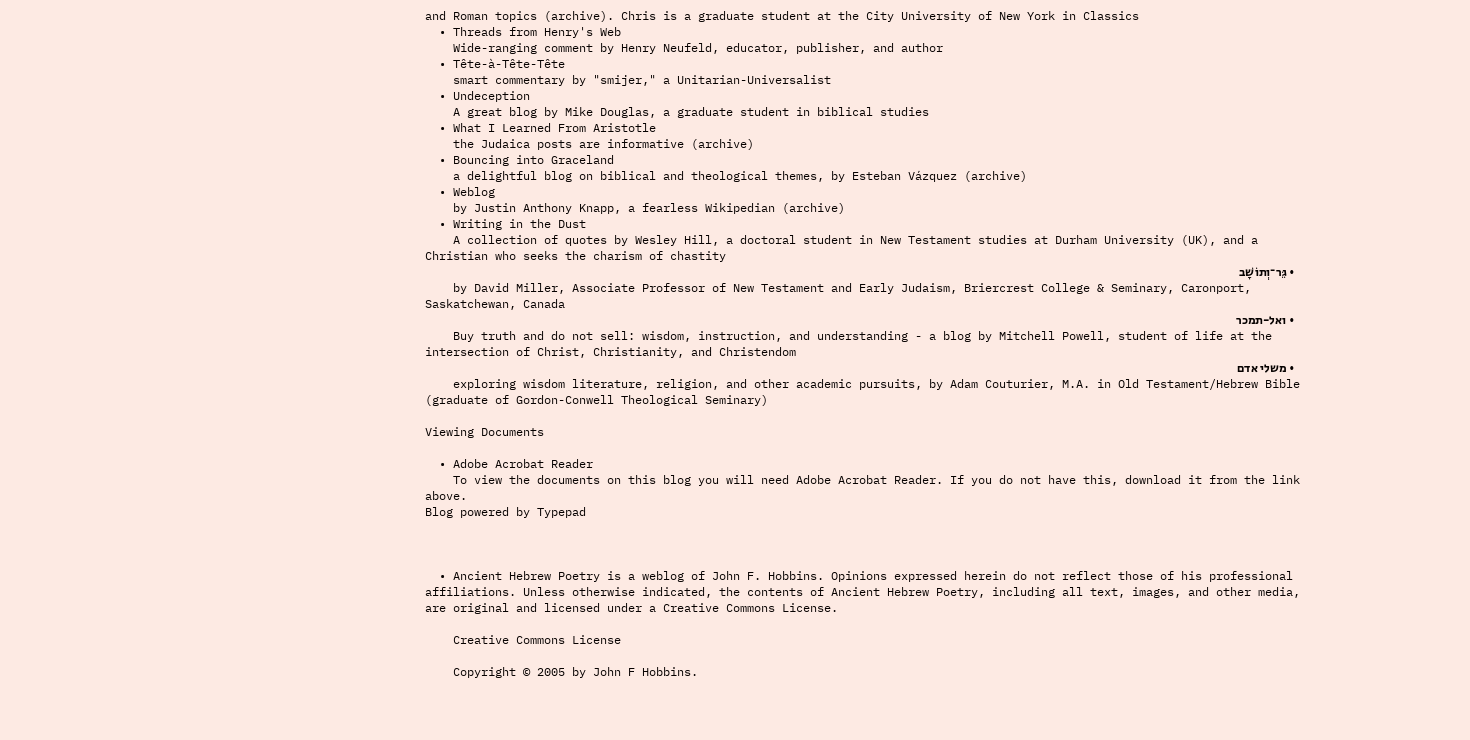and Roman topics (archive). Chris is a graduate student at the City University of New York in Classics
  • Threads from Henry's Web
    Wide-ranging comment by Henry Neufeld, educator, publisher, and author
  • Tête-à-Tête-Tête
    smart commentary by "smijer," a Unitarian-Universalist
  • Undeception
    A great blog by Mike Douglas, a graduate student in biblical studies
  • What I Learned From Aristotle
    the Judaica posts are informative (archive)
  • Bouncing into Graceland
    a delightful blog on biblical and theological themes, by Esteban Vázquez (archive)
  • Weblog
    by Justin Anthony Knapp, a fearless Wikipedian (archive)
  • Writing in the Dust
    A collection of quotes by Wesley Hill, a doctoral student in New Testament studies at Durham University (UK), and a Christian who seeks the charism of chastity
  • גֵּר־וְתוֹשָׁב
    by David Miller, Associate Professor of New Testament and Early Judaism, Briercrest College & Seminary, Caronport, Saskatchewan, Canada
  • ואל-תמכר
    Buy truth and do not sell: wisdom, instruction, and understanding - a blog by Mitchell Powell, student of life at the intersection of Christ, Christianity, and Christendom
  • משלי אדם
    exploring wisdom literature, religion, and other academic pursuits, by Adam Couturier, M.A. in Old Testament/Hebrew Bible (graduate of Gordon-Conwell Theological Seminary)

Viewing Documents

  • Adobe Acrobat Reader
    To view the documents on this blog you will need Adobe Acrobat Reader. If you do not have this, download it from the link above.
Blog powered by Typepad



  • Ancient Hebrew Poetry is a weblog of John F. Hobbins. Opinions expressed herein do not reflect those of his professional affiliations. Unless otherwise indicated, the contents of Ancient Hebrew Poetry, including all text, images, and other media, are original and licensed under a Creative Commons License.

    Creative Commons License

    Copyright © 2005 by John F Hobbins.